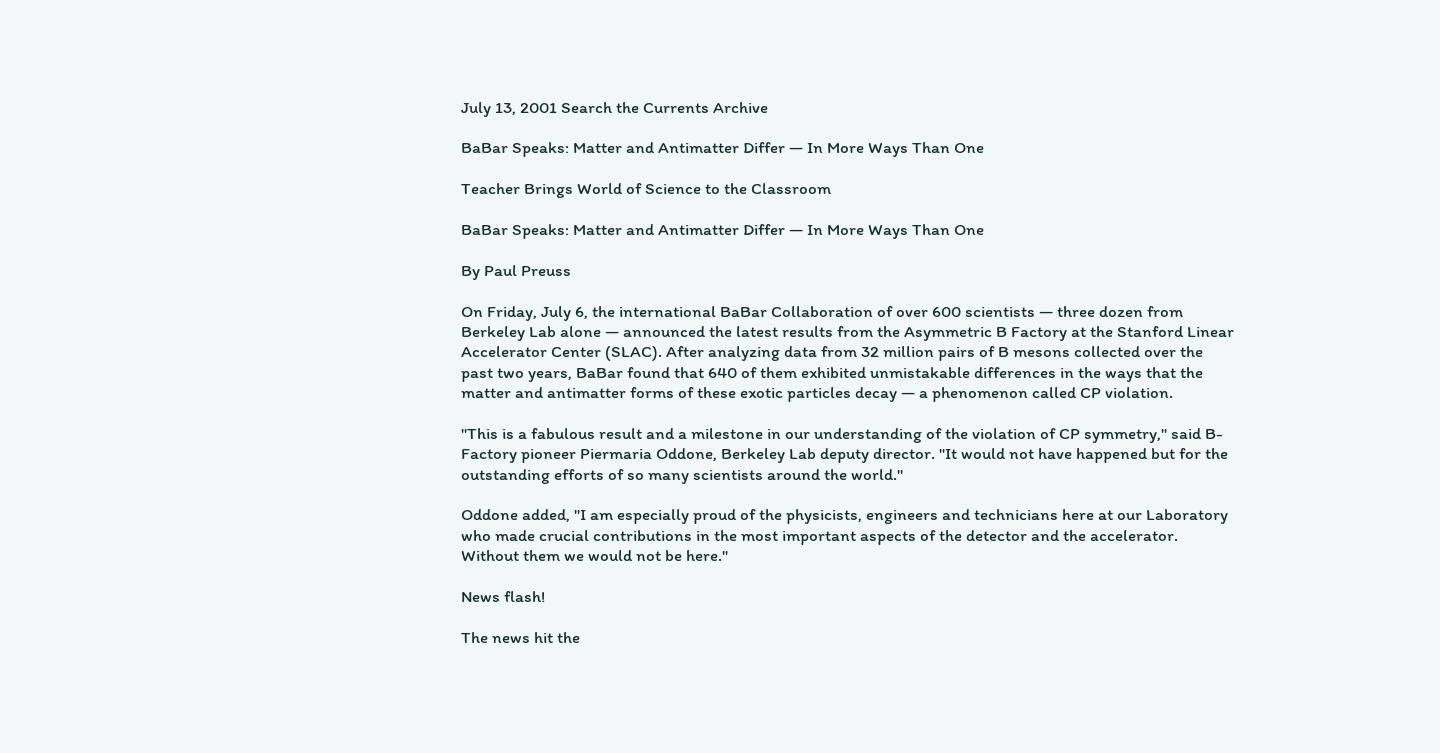July 13, 2001 Search the Currents Archive

BaBar Speaks: Matter and Antimatter Differ — In More Ways Than One

Teacher Brings World of Science to the Classroom

BaBar Speaks: Matter and Antimatter Differ — In More Ways Than One

By Paul Preuss

On Friday, July 6, the international BaBar Collaboration of over 600 scientists — three dozen from Berkeley Lab alone — announced the latest results from the Asymmetric B Factory at the Stanford Linear Accelerator Center (SLAC). After analyzing data from 32 million pairs of B mesons collected over the past two years, BaBar found that 640 of them exhibited unmistakable differences in the ways that the matter and antimatter forms of these exotic particles decay — a phenomenon called CP violation.

"This is a fabulous result and a milestone in our understanding of the violation of CP symmetry," said B-Factory pioneer Piermaria Oddone, Berkeley Lab deputy director. "It would not have happened but for the outstanding efforts of so many scientists around the world."

Oddone added, "I am especially proud of the physicists, engineers and technicians here at our Laboratory who made crucial contributions in the most important aspects of the detector and the accelerator. Without them we would not be here."

News flash!

The news hit the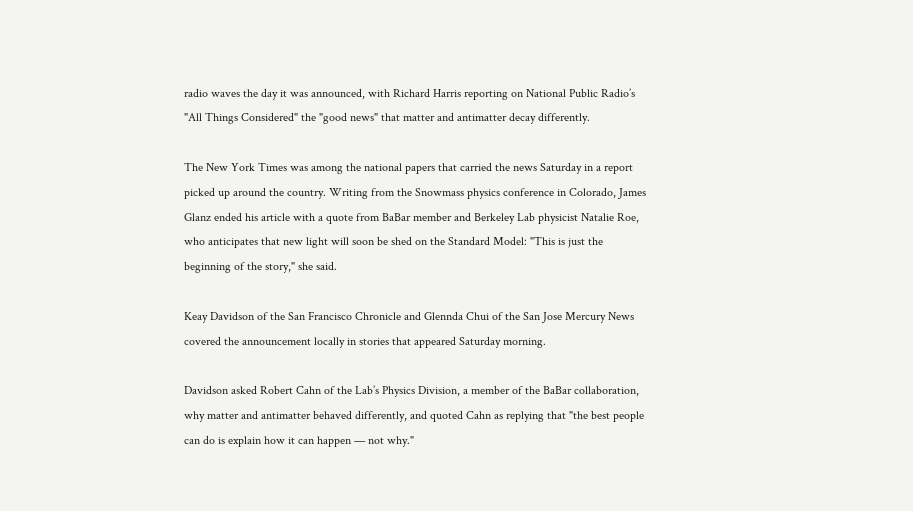radio waves the day it was announced, with Richard Harris reporting on National Public Radio’s "All Things Considered" the "good news" that matter and antimatter decay differently.

The New York Times was among the national papers that carried the news Saturday in a report picked up around the country. Writing from the Snowmass physics conference in Colorado, James Glanz ended his article with a quote from BaBar member and Berkeley Lab physicist Natalie Roe, who anticipates that new light will soon be shed on the Standard Model: "This is just the beginning of the story," she said.

Keay Davidson of the San Francisco Chronicle and Glennda Chui of the San Jose Mercury News covered the announcement locally in stories that appeared Saturday morning.

Davidson asked Robert Cahn of the Lab’s Physics Division, a member of the BaBar collaboration, why matter and antimatter behaved differently, and quoted Cahn as replying that "the best people can do is explain how it can happen — not why."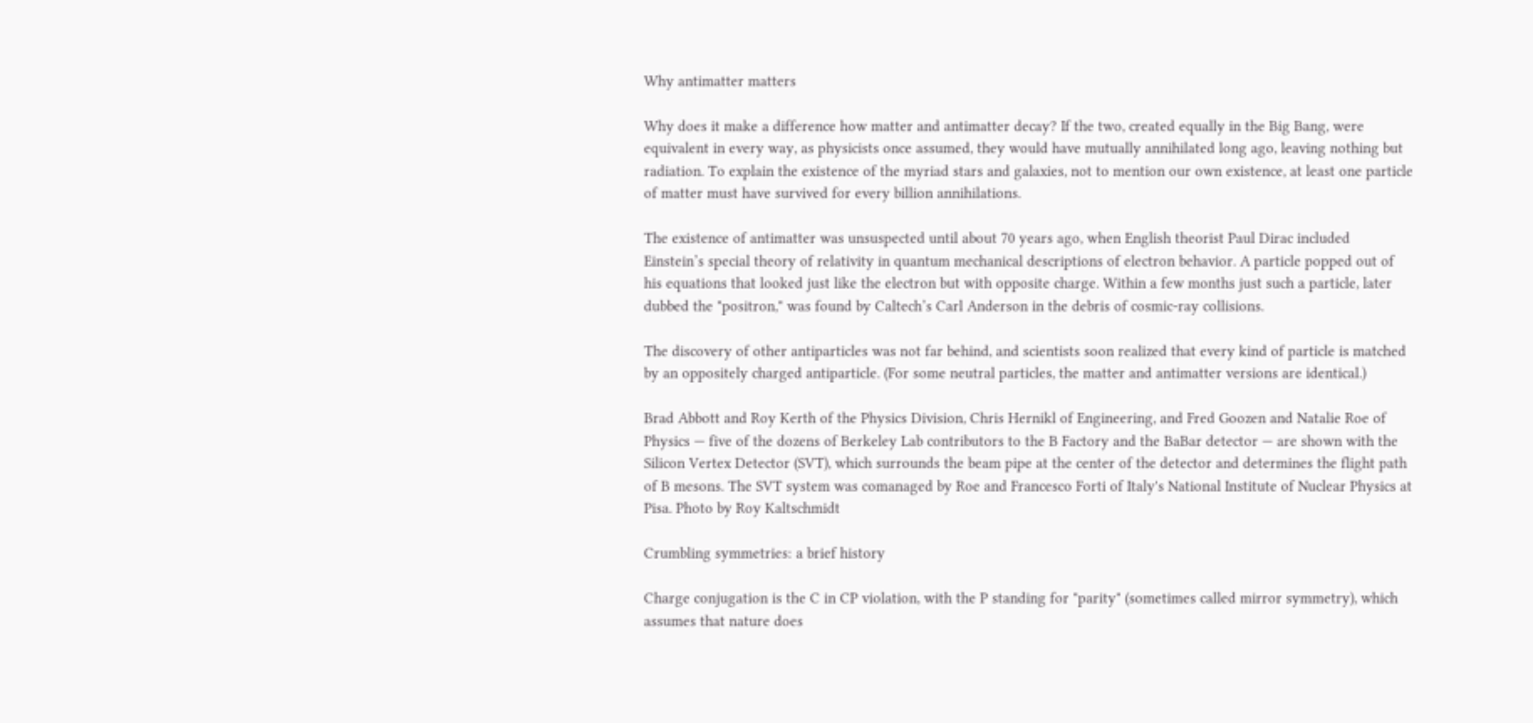Why antimatter matters

Why does it make a difference how matter and antimatter decay? If the two, created equally in the Big Bang, were equivalent in every way, as physicists once assumed, they would have mutually annihilated long ago, leaving nothing but radiation. To explain the existence of the myriad stars and galaxies, not to mention our own existence, at least one particle of matter must have survived for every billion annihilations.

The existence of antimatter was unsuspected until about 70 years ago, when English theorist Paul Dirac included Einstein’s special theory of relativity in quantum mechanical descriptions of electron behavior. A particle popped out of his equations that looked just like the electron but with opposite charge. Within a few months just such a particle, later dubbed the "positron," was found by Caltech’s Carl Anderson in the debris of cosmic-ray collisions.

The discovery of other antiparticles was not far behind, and scientists soon realized that every kind of particle is matched by an oppositely charged antiparticle. (For some neutral particles, the matter and antimatter versions are identical.)

Brad Abbott and Roy Kerth of the Physics Division, Chris Hernikl of Engineering, and Fred Goozen and Natalie Roe of Physics — five of the dozens of Berkeley Lab contributors to the B Factory and the BaBar detector — are shown with the Silicon Vertex Detector (SVT), which surrounds the beam pipe at the center of the detector and determines the flight path of B mesons. The SVT system was comanaged by Roe and Francesco Forti of Italy's National Institute of Nuclear Physics at Pisa. Photo by Roy Kaltschmidt

Crumbling symmetries: a brief history

Charge conjugation is the C in CP violation, with the P standing for "parity" (sometimes called mirror symmetry), which assumes that nature does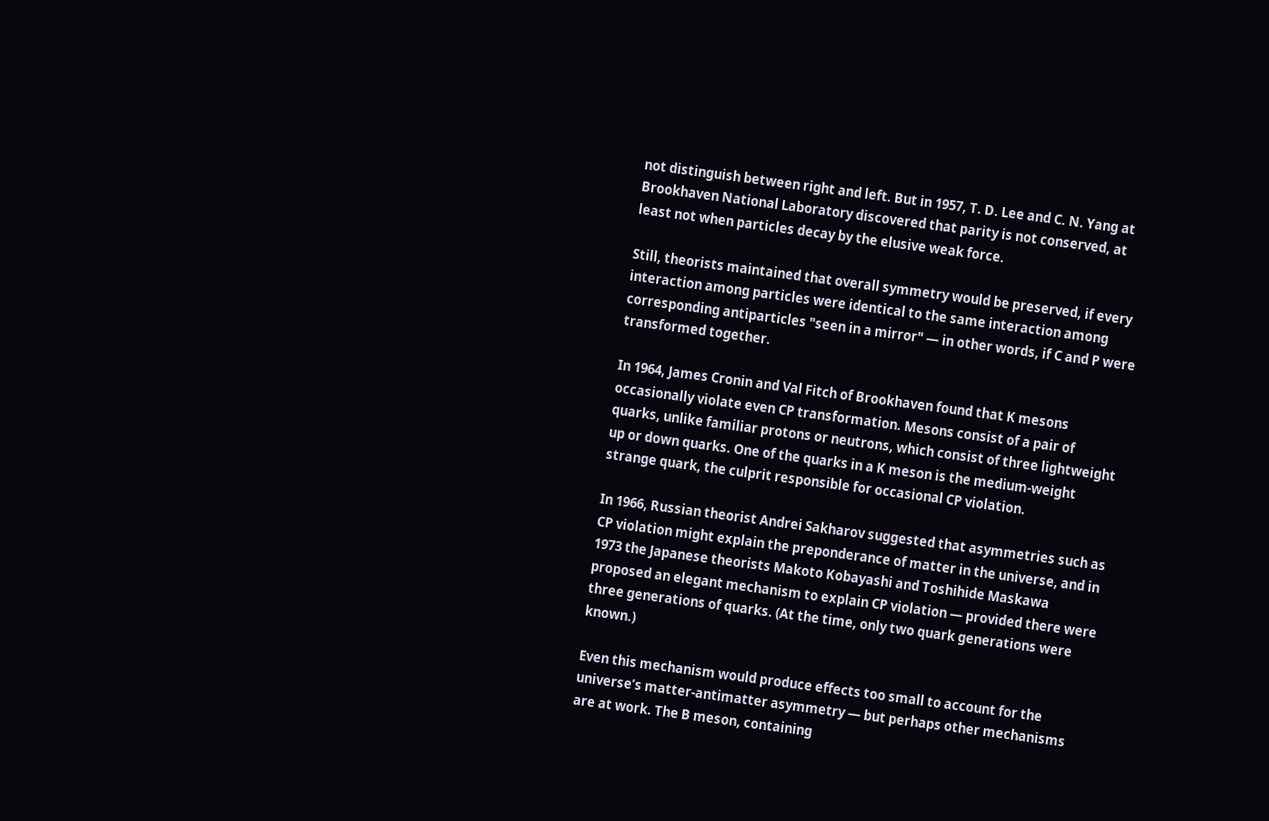not distinguish between right and left. But in 1957, T. D. Lee and C. N. Yang at Brookhaven National Laboratory discovered that parity is not conserved, at least not when particles decay by the elusive weak force.

Still, theorists maintained that overall symmetry would be preserved, if every interaction among particles were identical to the same interaction among corresponding antiparticles "seen in a mirror" — in other words, if C and P were transformed together.

In 1964, James Cronin and Val Fitch of Brookhaven found that K mesons occasionally violate even CP transformation. Mesons consist of a pair of quarks, unlike familiar protons or neutrons, which consist of three lightweight up or down quarks. One of the quarks in a K meson is the medium-weight strange quark, the culprit responsible for occasional CP violation.

In 1966, Russian theorist Andrei Sakharov suggested that asymmetries such as CP violation might explain the preponderance of matter in the universe, and in 1973 the Japanese theorists Makoto Kobayashi and Toshihide Maskawa proposed an elegant mechanism to explain CP violation — provided there were three generations of quarks. (At the time, only two quark generations were known.)

Even this mechanism would produce effects too small to account for the universe’s matter-antimatter asymmetry — but perhaps other mechanisms are at work. The B meson, containing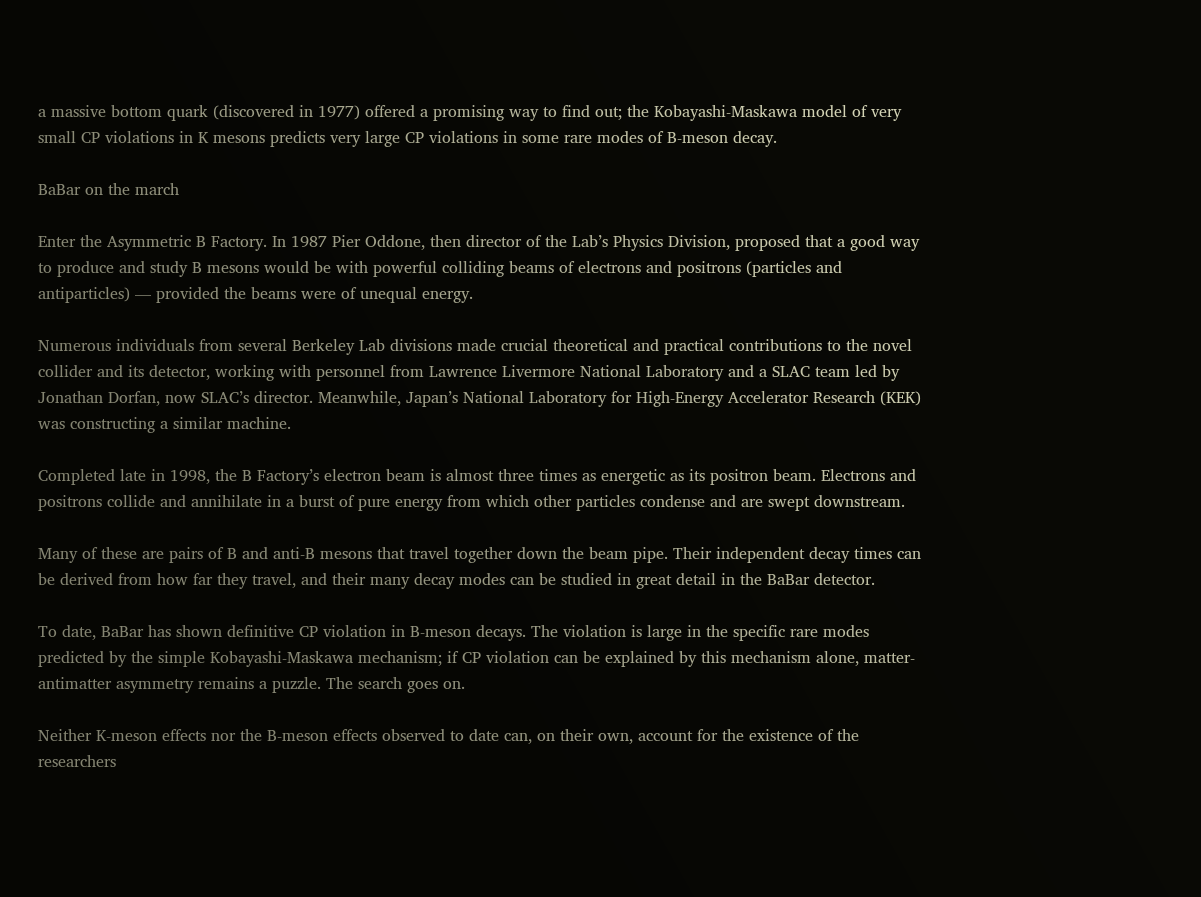a massive bottom quark (discovered in 1977) offered a promising way to find out; the Kobayashi-Maskawa model of very small CP violations in K mesons predicts very large CP violations in some rare modes of B-meson decay.

BaBar on the march

Enter the Asymmetric B Factory. In 1987 Pier Oddone, then director of the Lab’s Physics Division, proposed that a good way to produce and study B mesons would be with powerful colliding beams of electrons and positrons (particles and antiparticles) — provided the beams were of unequal energy.

Numerous individuals from several Berkeley Lab divisions made crucial theoretical and practical contributions to the novel collider and its detector, working with personnel from Lawrence Livermore National Laboratory and a SLAC team led by Jonathan Dorfan, now SLAC’s director. Meanwhile, Japan’s National Laboratory for High-Energy Accelerator Research (KEK) was constructing a similar machine.

Completed late in 1998, the B Factory’s electron beam is almost three times as energetic as its positron beam. Electrons and positrons collide and annihilate in a burst of pure energy from which other particles condense and are swept downstream.

Many of these are pairs of B and anti-B mesons that travel together down the beam pipe. Their independent decay times can be derived from how far they travel, and their many decay modes can be studied in great detail in the BaBar detector.

To date, BaBar has shown definitive CP violation in B-meson decays. The violation is large in the specific rare modes predicted by the simple Kobayashi-Maskawa mechanism; if CP violation can be explained by this mechanism alone, matter-antimatter asymmetry remains a puzzle. The search goes on.

Neither K-meson effects nor the B-meson effects observed to date can, on their own, account for the existence of the researchers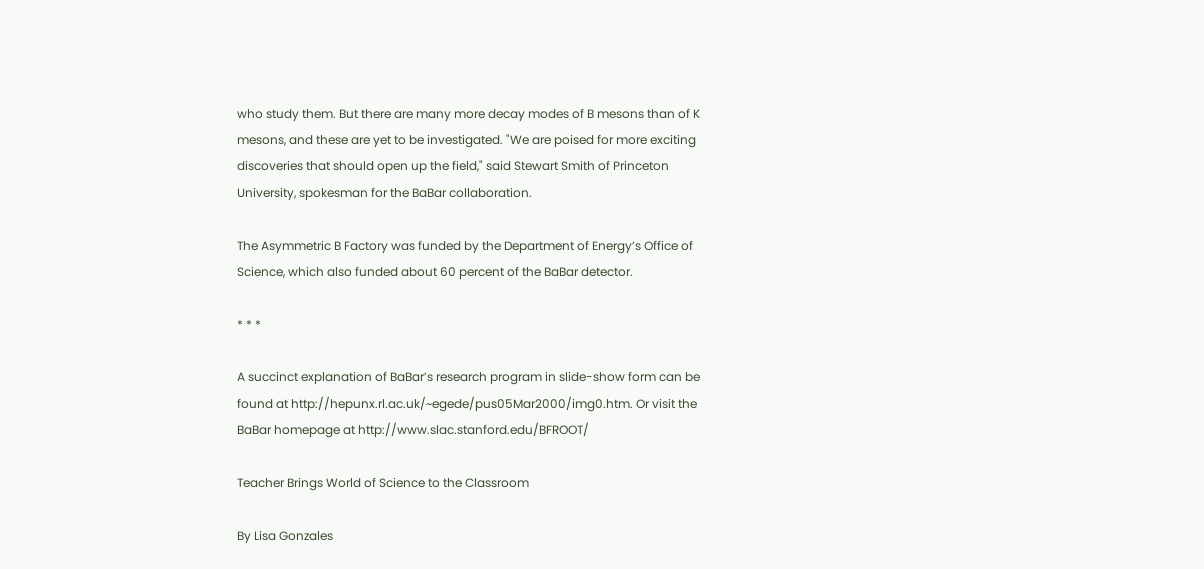who study them. But there are many more decay modes of B mesons than of K mesons, and these are yet to be investigated. "We are poised for more exciting discoveries that should open up the field," said Stewart Smith of Princeton University, spokesman for the BaBar collaboration.

The Asymmetric B Factory was funded by the Department of Energy’s Office of Science, which also funded about 60 percent of the BaBar detector.

* * *

A succinct explanation of BaBar’s research program in slide-show form can be found at http://hepunx.rl.ac.uk/~egede/pus05Mar2000/img0.htm. Or visit the BaBar homepage at http://www.slac.stanford.edu/BFROOT/

Teacher Brings World of Science to the Classroom

By Lisa Gonzales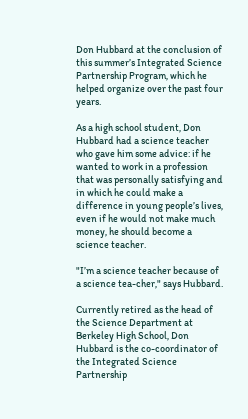Don Hubbard at the conclusion of this summer’s Integrated Science Partnership Program, which he helped organize over the past four years.

As a high school student, Don Hubbard had a science teacher who gave him some advice: if he wanted to work in a profession that was personally satisfying and in which he could make a difference in young people’s lives, even if he would not make much money, he should become a science teacher.

"I’m a science teacher because of a science tea-cher," says Hubbard.

Currently retired as the head of the Science Department at Berkeley High School, Don Hubbard is the co-coordinator of the Integrated Science Partnership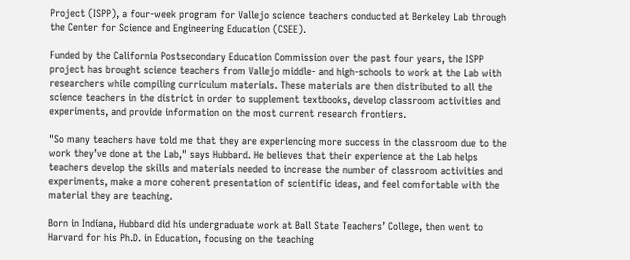Project (ISPP), a four-week program for Vallejo science teachers conducted at Berkeley Lab through the Center for Science and Engineering Education (CSEE).

Funded by the California Postsecondary Education Commission over the past four years, the ISPP project has brought science teachers from Vallejo middle- and high-schools to work at the Lab with researchers while compiling curriculum materials. These materials are then distributed to all the science teachers in the district in order to supplement textbooks, develop classroom activities and experiments, and provide information on the most current research frontiers.

"So many teachers have told me that they are experiencing more success in the classroom due to the work they’ve done at the Lab," says Hubbard. He believes that their experience at the Lab helps teachers develop the skills and materials needed to increase the number of classroom activities and experiments, make a more coherent presentation of scientific ideas, and feel comfortable with the material they are teaching.

Born in Indiana, Hubbard did his undergraduate work at Ball State Teachers’ College, then went to Harvard for his Ph.D. in Education, focusing on the teaching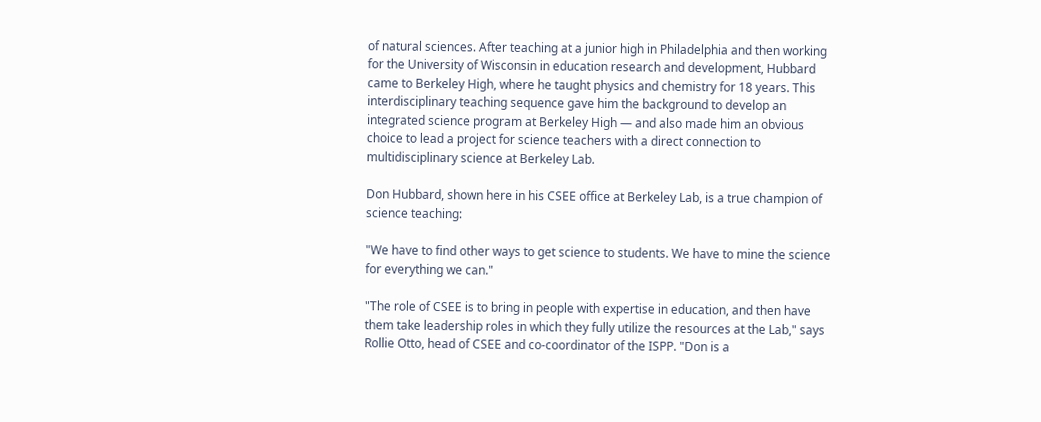of natural sciences. After teaching at a junior high in Philadelphia and then working for the University of Wisconsin in education research and development, Hubbard came to Berkeley High, where he taught physics and chemistry for 18 years. This interdisciplinary teaching sequence gave him the background to develop an integrated science program at Berkeley High — and also made him an obvious choice to lead a project for science teachers with a direct connection to multidisciplinary science at Berkeley Lab.

Don Hubbard, shown here in his CSEE office at Berkeley Lab, is a true champion of science teaching:

"We have to find other ways to get science to students. We have to mine the science for everything we can."

"The role of CSEE is to bring in people with expertise in education, and then have them take leadership roles in which they fully utilize the resources at the Lab," says Rollie Otto, head of CSEE and co-coordinator of the ISPP. "Don is a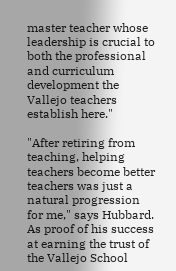master teacher whose leadership is crucial to both the professional and curriculum development the Vallejo teachers establish here."

"After retiring from teaching, helping teachers become better teachers was just a natural progression for me," says Hubbard. As proof of his success at earning the trust of the Vallejo School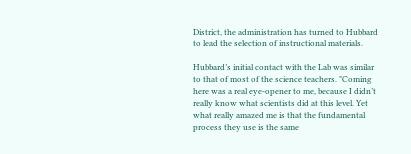District, the administration has turned to Hubbard to lead the selection of instructional materials.

Hubbard’s initial contact with the Lab was similar to that of most of the science teachers. "Coming here was a real eye-opener to me, because I didn’t really know what scientists did at this level. Yet what really amazed me is that the fundamental process they use is the same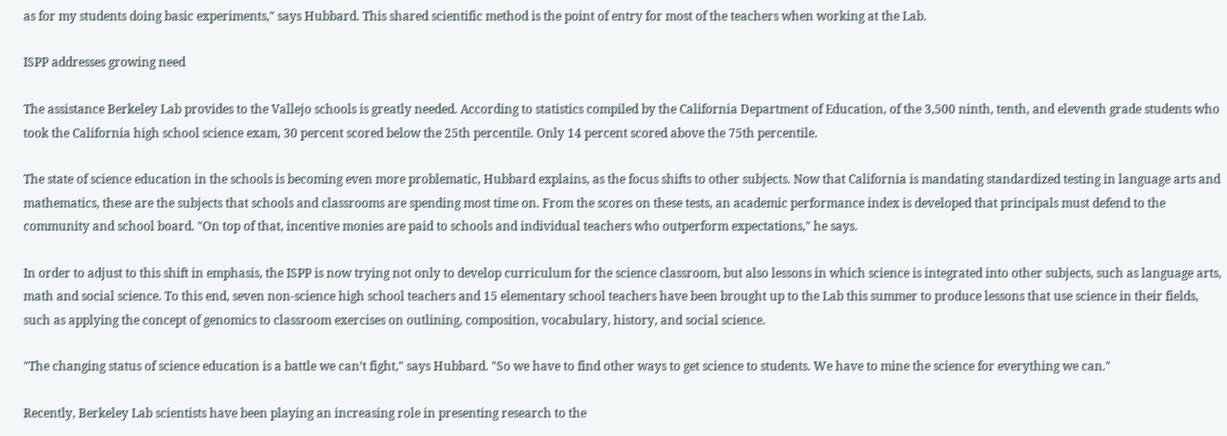as for my students doing basic experiments," says Hubbard. This shared scientific method is the point of entry for most of the teachers when working at the Lab.

ISPP addresses growing need

The assistance Berkeley Lab provides to the Vallejo schools is greatly needed. According to statistics compiled by the California Department of Education, of the 3,500 ninth, tenth, and eleventh grade students who took the California high school science exam, 30 percent scored below the 25th percentile. Only 14 percent scored above the 75th percentile.

The state of science education in the schools is becoming even more problematic, Hubbard explains, as the focus shifts to other subjects. Now that California is mandating standardized testing in language arts and mathematics, these are the subjects that schools and classrooms are spending most time on. From the scores on these tests, an academic performance index is developed that principals must defend to the community and school board. "On top of that, incentive monies are paid to schools and individual teachers who outperform expectations," he says.

In order to adjust to this shift in emphasis, the ISPP is now trying not only to develop curriculum for the science classroom, but also lessons in which science is integrated into other subjects, such as language arts, math and social science. To this end, seven non-science high school teachers and 15 elementary school teachers have been brought up to the Lab this summer to produce lessons that use science in their fields, such as applying the concept of genomics to classroom exercises on outlining, composition, vocabulary, history, and social science.

"The changing status of science education is a battle we can’t fight," says Hubbard. "So we have to find other ways to get science to students. We have to mine the science for everything we can."

Recently, Berkeley Lab scientists have been playing an increasing role in presenting research to the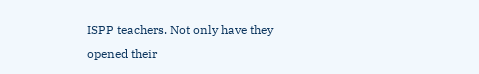ISPP teachers. Not only have they opened their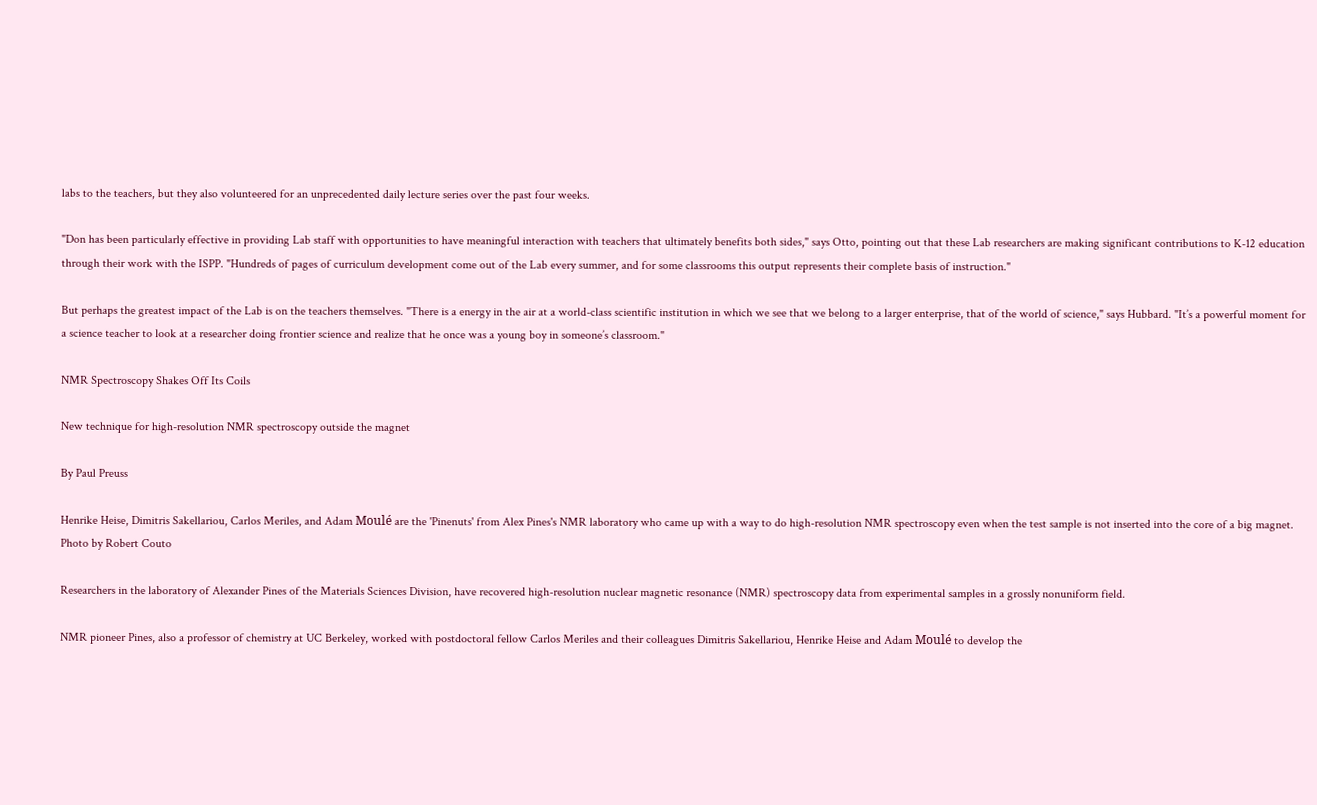labs to the teachers, but they also volunteered for an unprecedented daily lecture series over the past four weeks.

"Don has been particularly effective in providing Lab staff with opportunities to have meaningful interaction with teachers that ultimately benefits both sides," says Otto, pointing out that these Lab researchers are making significant contributions to K-12 education through their work with the ISPP. "Hundreds of pages of curriculum development come out of the Lab every summer, and for some classrooms this output represents their complete basis of instruction."

But perhaps the greatest impact of the Lab is on the teachers themselves. "There is a energy in the air at a world-class scientific institution in which we see that we belong to a larger enterprise, that of the world of science," says Hubbard. "It’s a powerful moment for a science teacher to look at a researcher doing frontier science and realize that he once was a young boy in someone’s classroom."

NMR Spectroscopy Shakes Off Its Coils

New technique for high-resolution NMR spectroscopy outside the magnet

By Paul Preuss

Henrike Heise, Dimitris Sakellariou, Carlos Meriles, and Adam Moulé are the 'Pinenuts' from Alex Pines's NMR laboratory who came up with a way to do high-resolution NMR spectroscopy even when the test sample is not inserted into the core of a big magnet. Photo by Robert Couto

Researchers in the laboratory of Alexander Pines of the Materials Sciences Division, have recovered high-resolution nuclear magnetic resonance (NMR) spectroscopy data from experimental samples in a grossly nonuniform field.

NMR pioneer Pines, also a professor of chemistry at UC Berkeley, worked with postdoctoral fellow Carlos Meriles and their colleagues Dimitris Sakellariou, Henrike Heise and Adam Moulé to develop the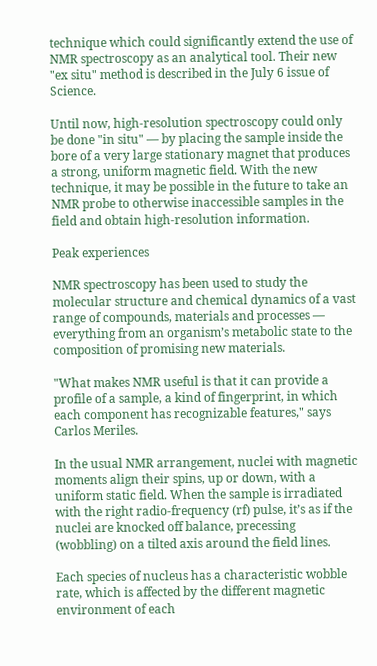technique which could significantly extend the use of NMR spectroscopy as an analytical tool. Their new "ex situ" method is described in the July 6 issue of Science.

Until now, high-resolution spectroscopy could only be done "in situ" — by placing the sample inside the bore of a very large stationary magnet that produces a strong, uniform magnetic field. With the new technique, it may be possible in the future to take an NMR probe to otherwise inaccessible samples in the field and obtain high-resolution information.

Peak experiences

NMR spectroscopy has been used to study the molecular structure and chemical dynamics of a vast range of compounds, materials and processes — everything from an organism’s metabolic state to the composition of promising new materials.

"What makes NMR useful is that it can provide a profile of a sample, a kind of fingerprint, in which each component has recognizable features," says Carlos Meriles.

In the usual NMR arrangement, nuclei with magnetic moments align their spins, up or down, with a uniform static field. When the sample is irradiated with the right radio-frequency (rf) pulse, it’s as if the nuclei are knocked off balance, precessing (wobbling) on a tilted axis around the field lines.

Each species of nucleus has a characteristic wobble rate, which is affected by the different magnetic environment of each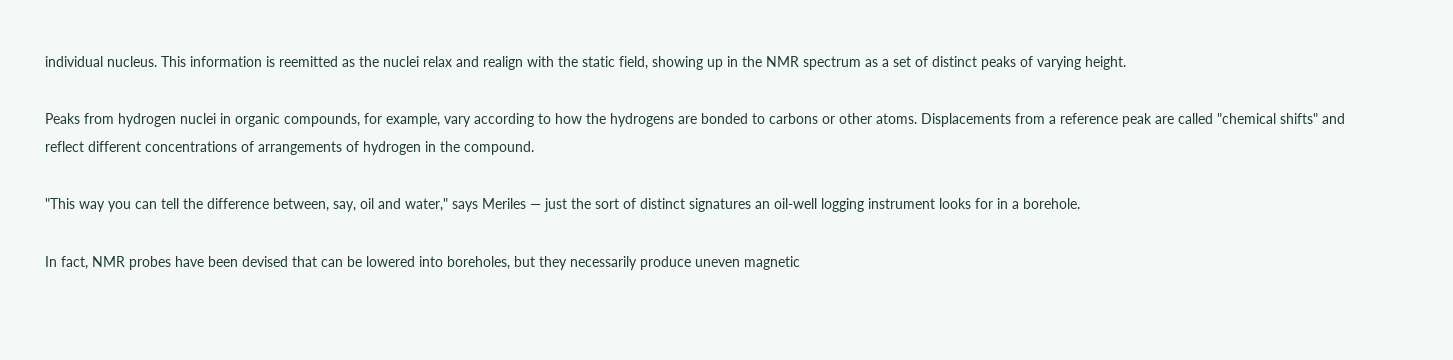individual nucleus. This information is reemitted as the nuclei relax and realign with the static field, showing up in the NMR spectrum as a set of distinct peaks of varying height.

Peaks from hydrogen nuclei in organic compounds, for example, vary according to how the hydrogens are bonded to carbons or other atoms. Displacements from a reference peak are called "chemical shifts" and reflect different concentrations of arrangements of hydrogen in the compound.

"This way you can tell the difference between, say, oil and water," says Meriles — just the sort of distinct signatures an oil-well logging instrument looks for in a borehole.

In fact, NMR probes have been devised that can be lowered into boreholes, but they necessarily produce uneven magnetic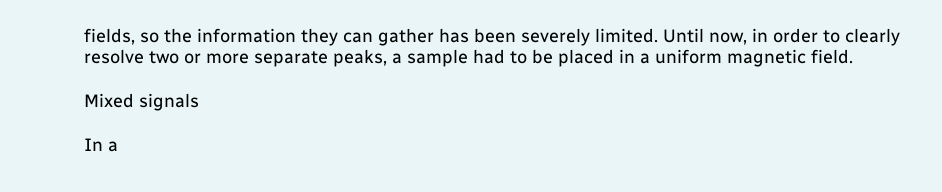fields, so the information they can gather has been severely limited. Until now, in order to clearly resolve two or more separate peaks, a sample had to be placed in a uniform magnetic field.

Mixed signals

In a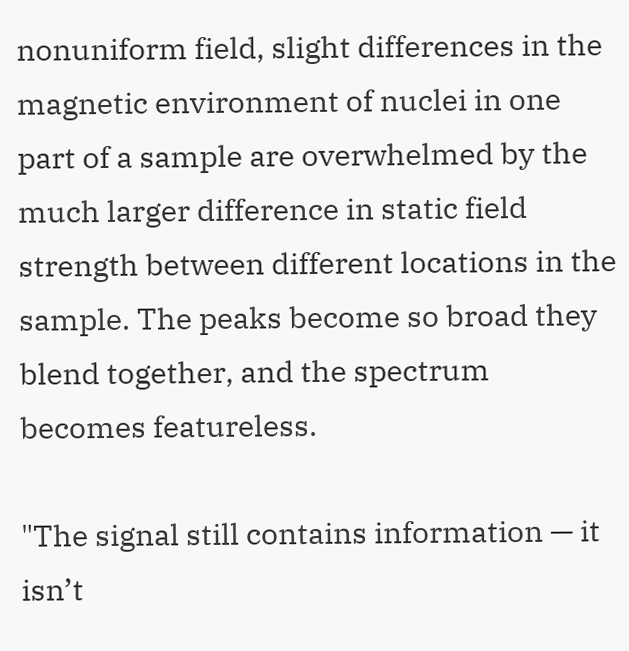nonuniform field, slight differences in the magnetic environment of nuclei in one part of a sample are overwhelmed by the much larger difference in static field strength between different locations in the sample. The peaks become so broad they blend together, and the spectrum becomes featureless.

"The signal still contains information — it isn’t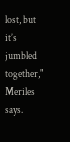lost, but it’s jumbled together," Meriles says.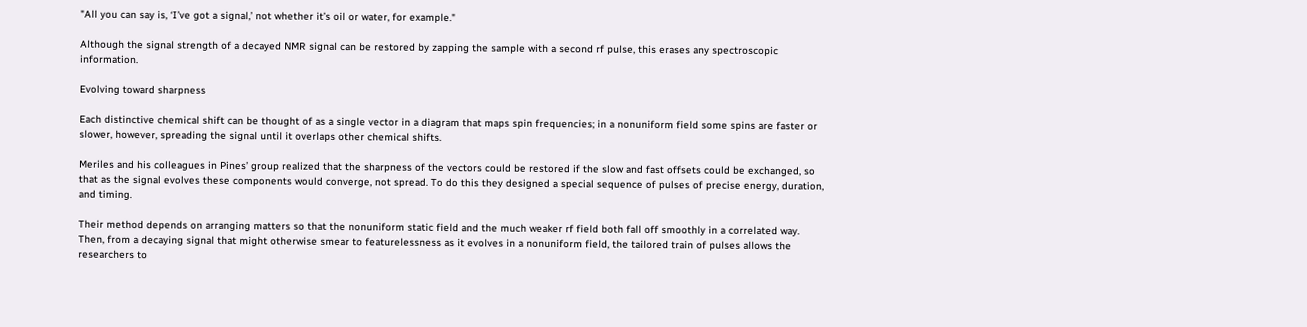"All you can say is, ‘I’ve got a signal,’ not whether it’s oil or water, for example."

Although the signal strength of a decayed NMR signal can be restored by zapping the sample with a second rf pulse, this erases any spectroscopic information.

Evolving toward sharpness

Each distinctive chemical shift can be thought of as a single vector in a diagram that maps spin frequencies; in a nonuniform field some spins are faster or slower, however, spreading the signal until it overlaps other chemical shifts.

Meriles and his colleagues in Pines’ group realized that the sharpness of the vectors could be restored if the slow and fast offsets could be exchanged, so that as the signal evolves these components would converge, not spread. To do this they designed a special sequence of pulses of precise energy, duration, and timing.

Their method depends on arranging matters so that the nonuniform static field and the much weaker rf field both fall off smoothly in a correlated way. Then, from a decaying signal that might otherwise smear to featurelessness as it evolves in a nonuniform field, the tailored train of pulses allows the researchers to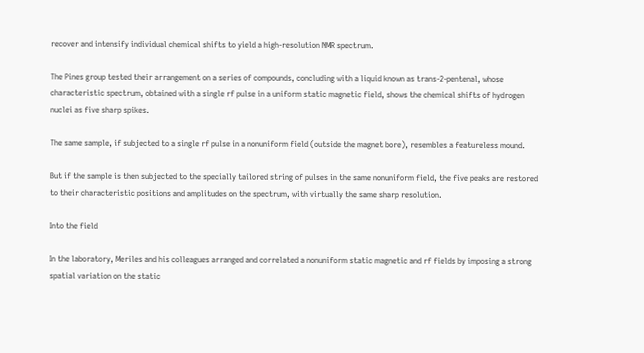recover and intensify individual chemical shifts to yield a high-resolution NMR spectrum.

The Pines group tested their arrangement on a series of compounds, concluding with a liquid known as trans-2-pentenal, whose characteristic spectrum, obtained with a single rf pulse in a uniform static magnetic field, shows the chemical shifts of hydrogen nuclei as five sharp spikes.

The same sample, if subjected to a single rf pulse in a nonuniform field (outside the magnet bore), resembles a featureless mound.

But if the sample is then subjected to the specially tailored string of pulses in the same nonuniform field, the five peaks are restored to their characteristic positions and amplitudes on the spectrum, with virtually the same sharp resolution.

Into the field

In the laboratory, Meriles and his colleagues arranged and correlated a nonuniform static magnetic and rf fields by imposing a strong spatial variation on the static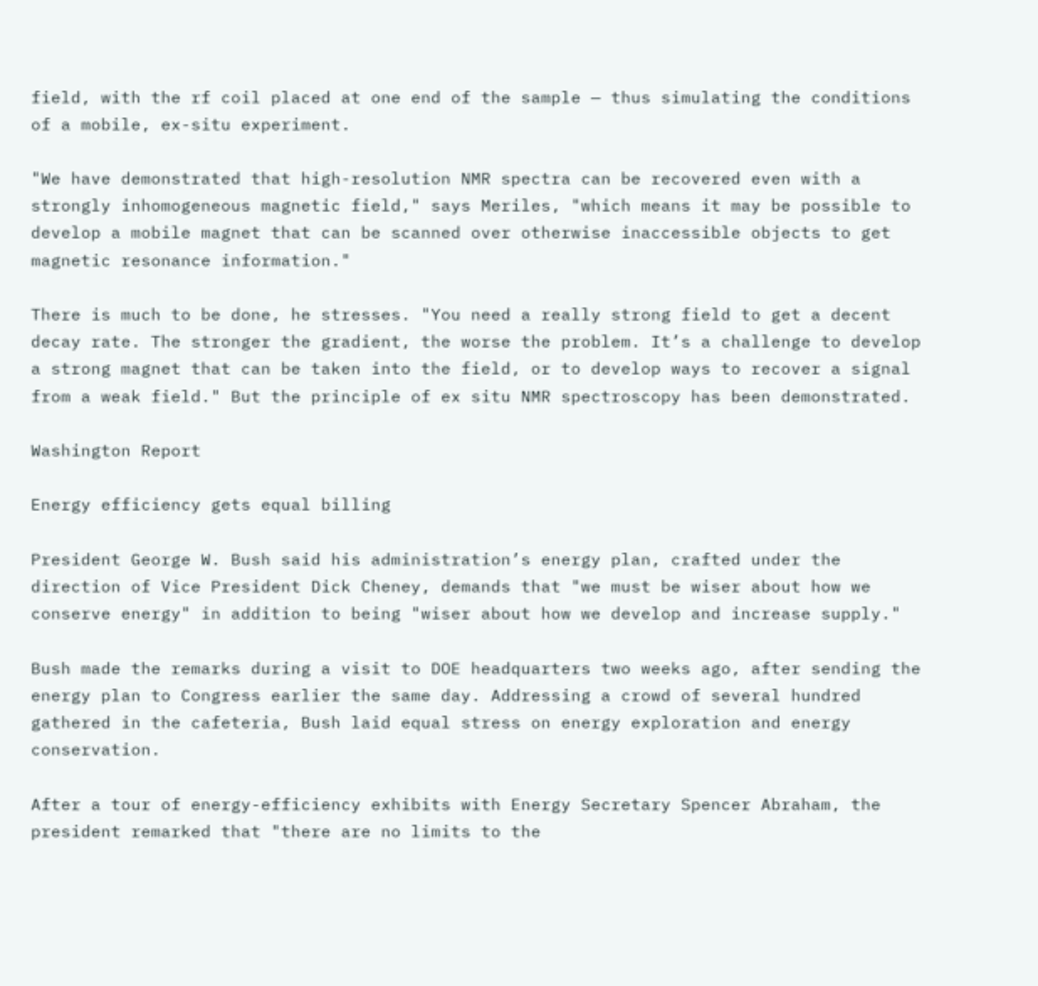field, with the rf coil placed at one end of the sample — thus simulating the conditions of a mobile, ex-situ experiment.

"We have demonstrated that high-resolution NMR spectra can be recovered even with a strongly inhomogeneous magnetic field," says Meriles, "which means it may be possible to develop a mobile magnet that can be scanned over otherwise inaccessible objects to get magnetic resonance information."

There is much to be done, he stresses. "You need a really strong field to get a decent decay rate. The stronger the gradient, the worse the problem. It’s a challenge to develop a strong magnet that can be taken into the field, or to develop ways to recover a signal from a weak field." But the principle of ex situ NMR spectroscopy has been demonstrated.

Washington Report

Energy efficiency gets equal billing

President George W. Bush said his administration’s energy plan, crafted under the direction of Vice President Dick Cheney, demands that "we must be wiser about how we conserve energy" in addition to being "wiser about how we develop and increase supply."

Bush made the remarks during a visit to DOE headquarters two weeks ago, after sending the energy plan to Congress earlier the same day. Addressing a crowd of several hundred gathered in the cafeteria, Bush laid equal stress on energy exploration and energy conservation.

After a tour of energy-efficiency exhibits with Energy Secretary Spencer Abraham, the president remarked that "there are no limits to the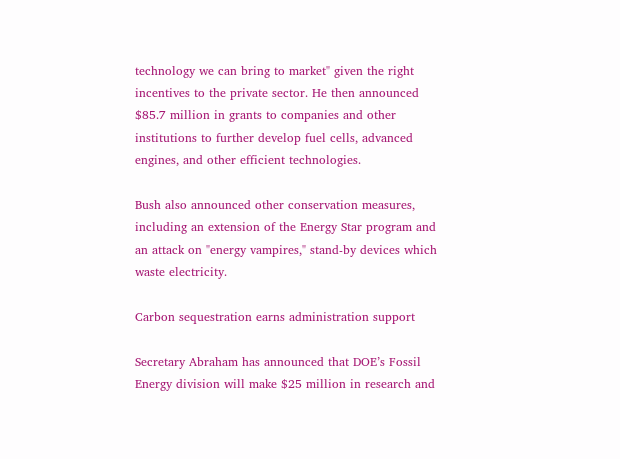technology we can bring to market" given the right incentives to the private sector. He then announced $85.7 million in grants to companies and other institutions to further develop fuel cells, advanced engines, and other efficient technologies.

Bush also announced other conservation measures, including an extension of the Energy Star program and an attack on "energy vampires," stand-by devices which waste electricity.

Carbon sequestration earns administration support

Secretary Abraham has announced that DOE’s Fossil Energy division will make $25 million in research and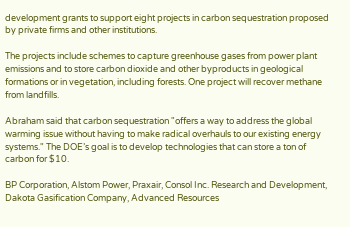development grants to support eight projects in carbon sequestration proposed by private firms and other institutions.

The projects include schemes to capture greenhouse gases from power plant emissions and to store carbon dioxide and other byproducts in geological formations or in vegetation, including forests. One project will recover methane from landfills.

Abraham said that carbon sequestration "offers a way to address the global warming issue without having to make radical overhauls to our existing energy systems." The DOE’s goal is to develop technologies that can store a ton of carbon for $10.

BP Corporation, Alstom Power, Praxair, Consol Inc. Research and Development, Dakota Gasification Company, Advanced Resources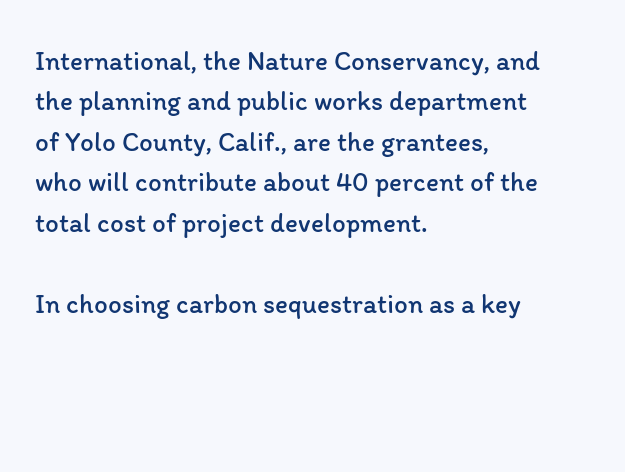International, the Nature Conservancy, and the planning and public works department of Yolo County, Calif., are the grantees, who will contribute about 40 percent of the total cost of project development.

In choosing carbon sequestration as a key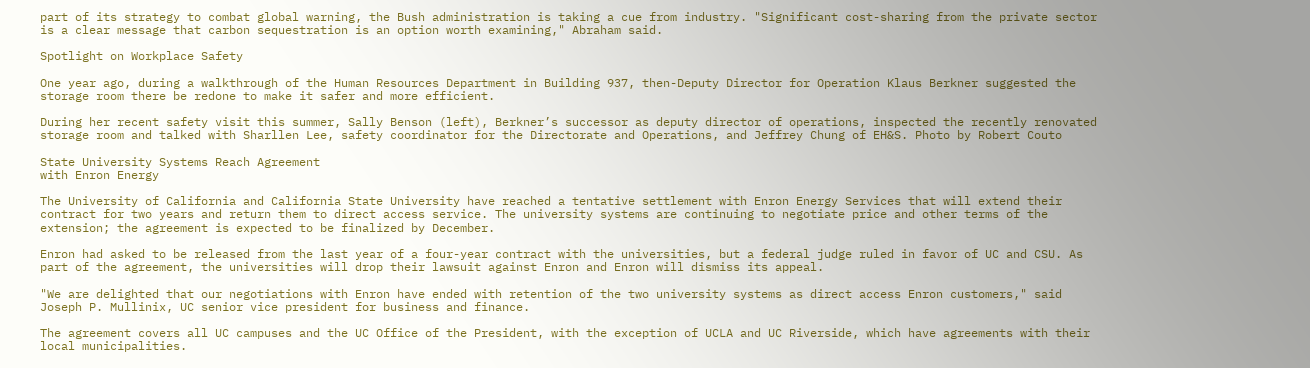part of its strategy to combat global warning, the Bush administration is taking a cue from industry. "Significant cost-sharing from the private sector is a clear message that carbon sequestration is an option worth examining," Abraham said.

Spotlight on Workplace Safety

One year ago, during a walkthrough of the Human Resources Department in Building 937, then-Deputy Director for Operation Klaus Berkner suggested the storage room there be redone to make it safer and more efficient.

During her recent safety visit this summer, Sally Benson (left), Berkner’s successor as deputy director of operations, inspected the recently renovated storage room and talked with Sharllen Lee, safety coordinator for the Directorate and Operations, and Jeffrey Chung of EH&S. Photo by Robert Couto

State University Systems Reach Agreement
with Enron Energy

The University of California and California State University have reached a tentative settlement with Enron Energy Services that will extend their contract for two years and return them to direct access service. The university systems are continuing to negotiate price and other terms of the extension; the agreement is expected to be finalized by December.

Enron had asked to be released from the last year of a four-year contract with the universities, but a federal judge ruled in favor of UC and CSU. As part of the agreement, the universities will drop their lawsuit against Enron and Enron will dismiss its appeal.

"We are delighted that our negotiations with Enron have ended with retention of the two university systems as direct access Enron customers," said Joseph P. Mullinix, UC senior vice president for business and finance.

The agreement covers all UC campuses and the UC Office of the President, with the exception of UCLA and UC Riverside, which have agreements with their local municipalities.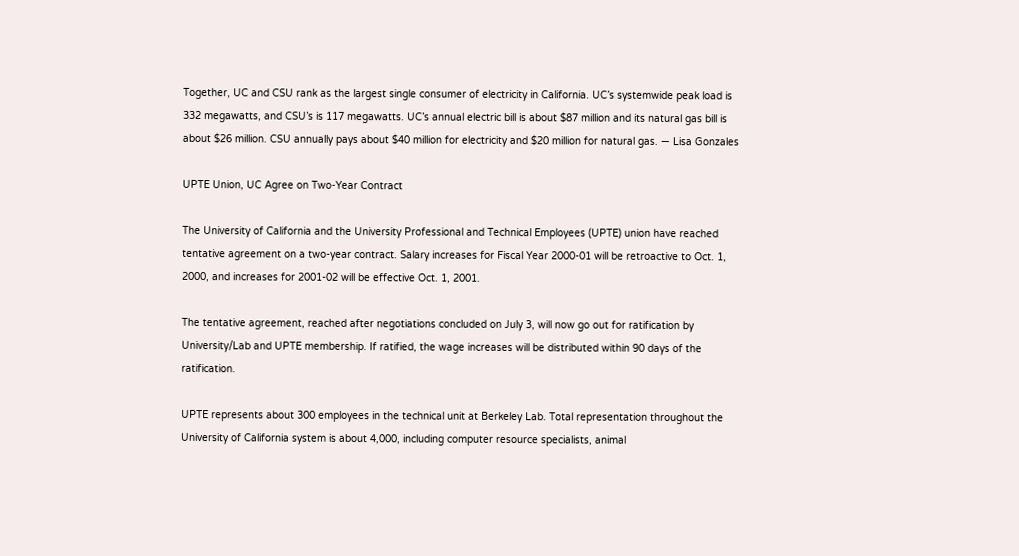Together, UC and CSU rank as the largest single consumer of electricity in California. UC’s systemwide peak load is 332 megawatts, and CSU’s is 117 megawatts. UC’s annual electric bill is about $87 million and its natural gas bill is about $26 million. CSU annually pays about $40 million for electricity and $20 million for natural gas. — Lisa Gonzales

UPTE Union, UC Agree on Two-Year Contract

The University of California and the University Professional and Technical Employees (UPTE) union have reached tentative agreement on a two-year contract. Salary increases for Fiscal Year 2000-01 will be retroactive to Oct. 1, 2000, and increases for 2001-02 will be effective Oct. 1, 2001.

The tentative agreement, reached after negotiations concluded on July 3, will now go out for ratification by University/Lab and UPTE membership. If ratified, the wage increases will be distributed within 90 days of the ratification.

UPTE represents about 300 employees in the technical unit at Berkeley Lab. Total representation throughout the University of California system is about 4,000, including computer resource specialists, animal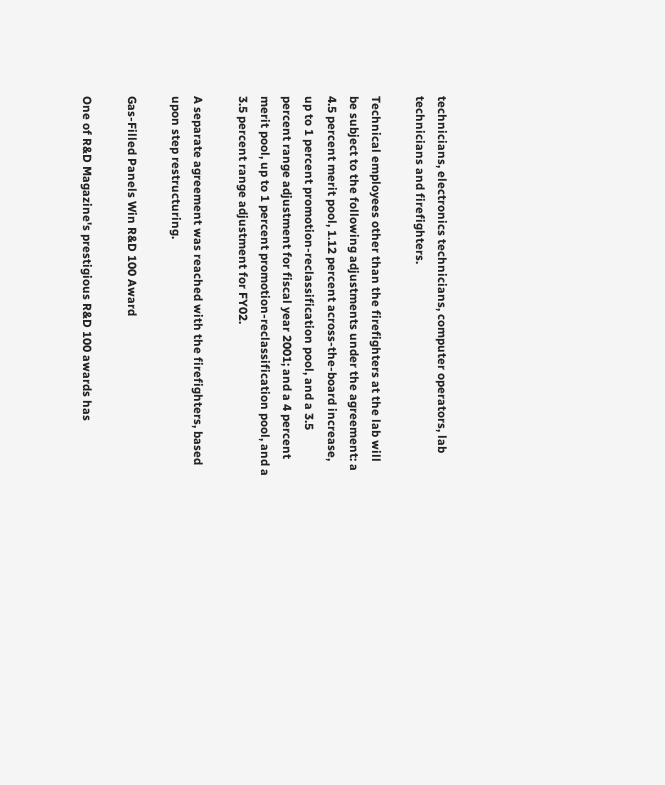technicians, electronics technicians, computer operators, lab technicians and firefighters.

Technical employees other than the firefighters at the lab will be subject to the following adjustments under the agreement: a 4.5 percent merit pool, 1.12 percent across-the-board increase, up to 1 percent promotion-reclassification pool, and a 3.5 percent range adjustment for fiscal year 2001; and a 4 percent merit pool, up to 1 percent promotion-reclassification pool, and a 3.5 percent range adjustment for FY02.

A separate agreement was reached with the firefighters, based upon step restructuring.

Gas-Filled Panels Win R&D 100 Award

One of R&D Magazine's prestigious R&D 100 awards has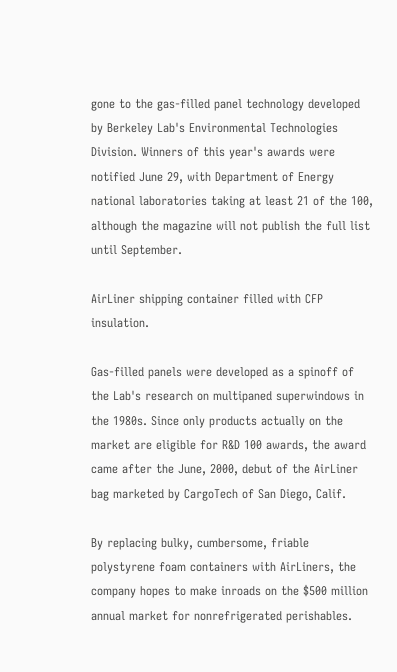gone to the gas-filled panel technology developed by Berkeley Lab's Environmental Technologies Division. Winners of this year's awards were notified June 29, with Department of Energy national laboratories taking at least 21 of the 100, although the magazine will not publish the full list until September.

AirLiner shipping container filled with CFP insulation.

Gas-filled panels were developed as a spinoff of the Lab's research on multipaned superwindows in the 1980s. Since only products actually on the market are eligible for R&D 100 awards, the award came after the June, 2000, debut of the AirLiner bag marketed by CargoTech of San Diego, Calif.

By replacing bulky, cumbersome, friable polystyrene foam containers with AirLiners, the company hopes to make inroads on the $500 million annual market for nonrefrigerated perishables.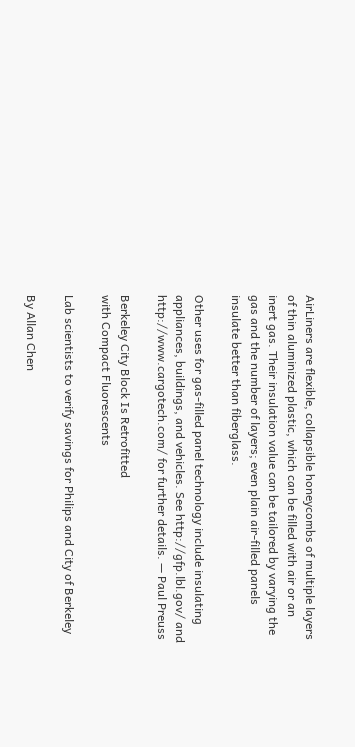AirLiners are flexible, collapsible honeycombs of multiple layers of thin aluminized plastic, which can be filled with air or an inert gas. Their insulation value can be tailored by varying the gas and the number of layers; even plain air-filled panels insulate better than fiberglass.

Other uses for gas-filled panel technology include insulating appliances, buildings, and vehicles. See http://gfp.lbl.gov/ and http://www.cargotech.com/ for further details. — Paul Preuss

Berkeley City Block Is Retrofitted
with Compact Fluorescents

Lab scientists to verify savings for Philips and City of Berkeley

By Allan Chen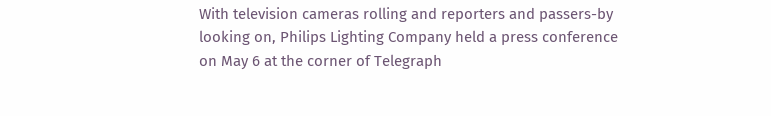With television cameras rolling and reporters and passers-by looking on, Philips Lighting Company held a press conference on May 6 at the corner of Telegraph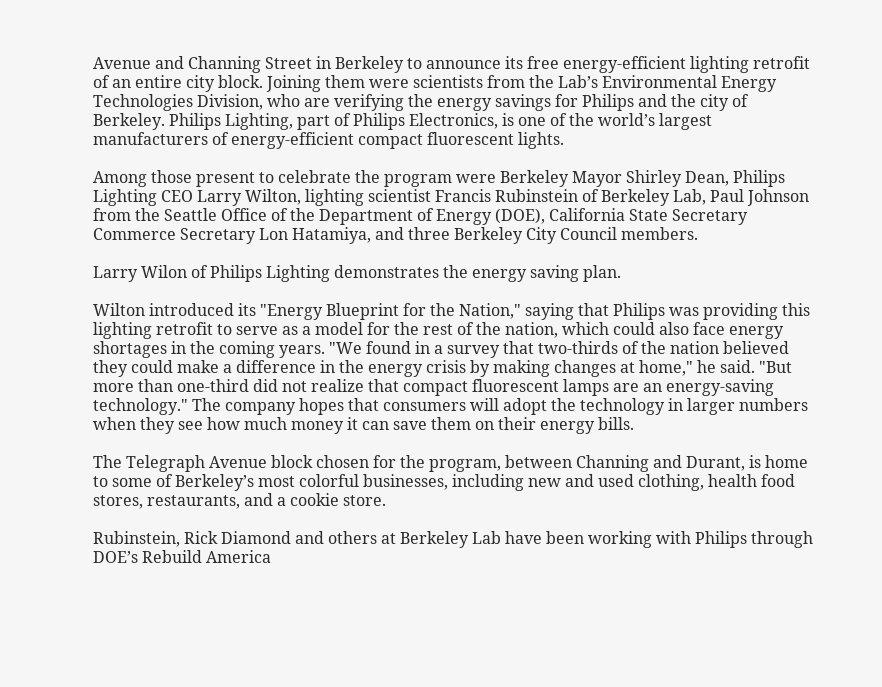Avenue and Channing Street in Berkeley to announce its free energy-efficient lighting retrofit of an entire city block. Joining them were scientists from the Lab’s Environmental Energy Technologies Division, who are verifying the energy savings for Philips and the city of Berkeley. Philips Lighting, part of Philips Electronics, is one of the world’s largest manufacturers of energy-efficient compact fluorescent lights.

Among those present to celebrate the program were Berkeley Mayor Shirley Dean, Philips Lighting CEO Larry Wilton, lighting scientist Francis Rubinstein of Berkeley Lab, Paul Johnson from the Seattle Office of the Department of Energy (DOE), California State Secretary Commerce Secretary Lon Hatamiya, and three Berkeley City Council members.

Larry Wilon of Philips Lighting demonstrates the energy saving plan.

Wilton introduced its "Energy Blueprint for the Nation," saying that Philips was providing this lighting retrofit to serve as a model for the rest of the nation, which could also face energy shortages in the coming years. "We found in a survey that two-thirds of the nation believed they could make a difference in the energy crisis by making changes at home," he said. "But more than one-third did not realize that compact fluorescent lamps are an energy-saving technology." The company hopes that consumers will adopt the technology in larger numbers when they see how much money it can save them on their energy bills.

The Telegraph Avenue block chosen for the program, between Channing and Durant, is home to some of Berkeley’s most colorful businesses, including new and used clothing, health food stores, restaurants, and a cookie store.

Rubinstein, Rick Diamond and others at Berkeley Lab have been working with Philips through DOE’s Rebuild America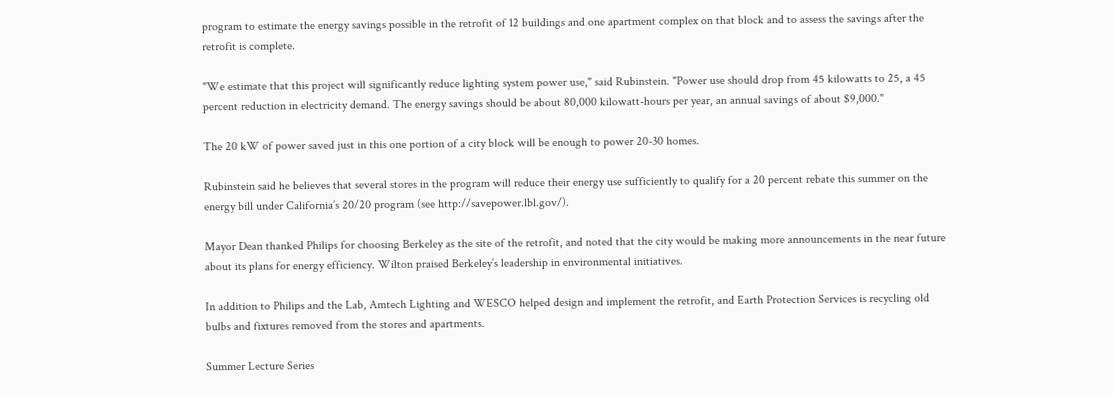program to estimate the energy savings possible in the retrofit of 12 buildings and one apartment complex on that block and to assess the savings after the retrofit is complete.

"We estimate that this project will significantly reduce lighting system power use," said Rubinstein. "Power use should drop from 45 kilowatts to 25, a 45 percent reduction in electricity demand. The energy savings should be about 80,000 kilowatt-hours per year, an annual savings of about $9,000."

The 20 kW of power saved just in this one portion of a city block will be enough to power 20-30 homes.

Rubinstein said he believes that several stores in the program will reduce their energy use sufficiently to qualify for a 20 percent rebate this summer on the energy bill under California’s 20/20 program (see http://savepower.lbl.gov/).

Mayor Dean thanked Philips for choosing Berkeley as the site of the retrofit, and noted that the city would be making more announcements in the near future about its plans for energy efficiency. Wilton praised Berkeley’s leadership in environmental initiatives.

In addition to Philips and the Lab, Amtech Lighting and WESCO helped design and implement the retrofit, and Earth Protection Services is recycling old bulbs and fixtures removed from the stores and apartments.

Summer Lecture Series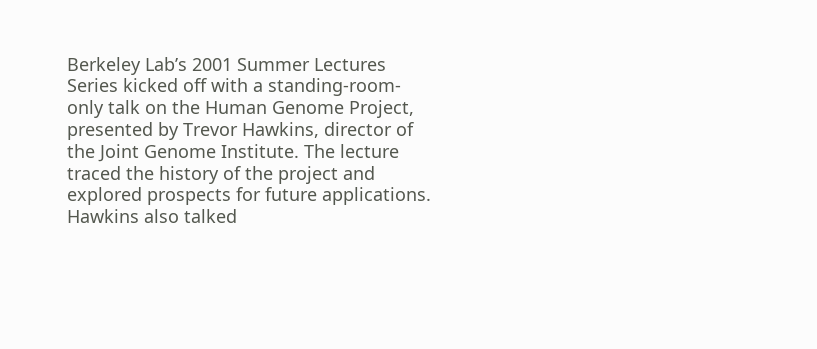Berkeley Lab’s 2001 Summer Lectures Series kicked off with a standing-room-only talk on the Human Genome Project, presented by Trevor Hawkins, director of the Joint Genome Institute. The lecture traced the history of the project and explored prospects for future applications. Hawkins also talked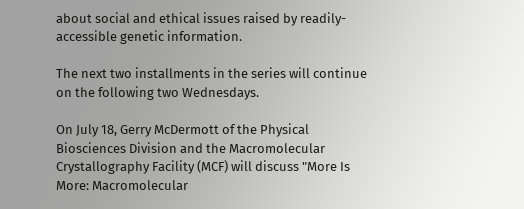about social and ethical issues raised by readily-accessible genetic information.

The next two installments in the series will continue on the following two Wednesdays.

On July 18, Gerry McDermott of the Physical Biosciences Division and the Macromolecular Crystallography Facility (MCF) will discuss "More Is More: Macromolecular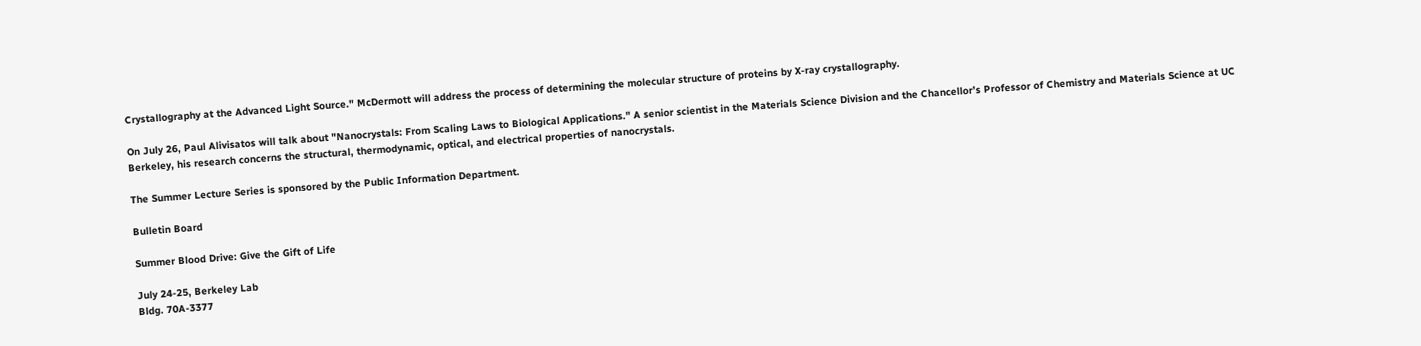Crystallography at the Advanced Light Source." McDermott will address the process of determining the molecular structure of proteins by X-ray crystallography.

On July 26, Paul Alivisatos will talk about "Nanocrystals: From Scaling Laws to Biological Applications." A senior scientist in the Materials Science Division and the Chancellor’s Professor of Chemistry and Materials Science at UC Berkeley, his research concerns the structural, thermodynamic, optical, and electrical properties of nanocrystals.

The Summer Lecture Series is sponsored by the Public Information Department.

Bulletin Board

Summer Blood Drive: Give the Gift of Life

July 24-25, Berkeley Lab
Bldg. 70A-3377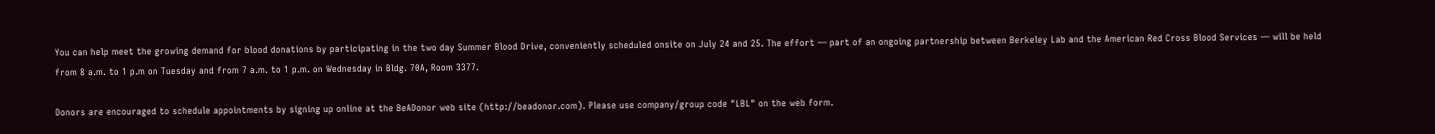You can help meet the growing demand for blood donations by participating in the two day Summer Blood Drive, conveniently scheduled onsite on July 24 and 25. The effort — part of an ongoing partnership between Berkeley Lab and the American Red Cross Blood Services — will be held from 8 a.m. to 1 p.m on Tuesday and from 7 a.m. to 1 p.m. on Wednesday in Bldg. 70A, Room 3377.

Donors are encouraged to schedule appointments by signing up online at the BeADonor web site (http://beadonor.com). Please use company/group code "LBL" on the web form.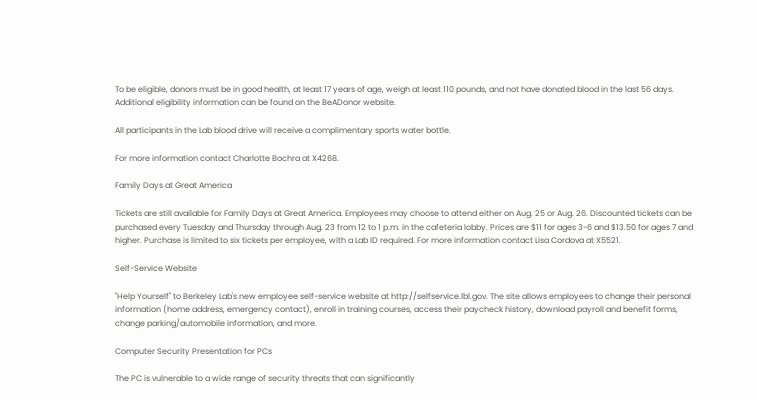To be eligible, donors must be in good health, at least 17 years of age, weigh at least 110 pounds, and not have donated blood in the last 56 days. Additional eligibility information can be found on the BeADonor website.

All participants in the Lab blood drive will receive a complimentary sports water bottle.

For more information contact Charlotte Bochra at X4268.

Family Days at Great America

Tickets are still available for Family Days at Great America. Employees may choose to attend either on Aug. 25 or Aug. 26. Discounted tickets can be purchased every Tuesday and Thursday through Aug. 23 from 12 to 1 p.m. in the cafeteria lobby. Prices are $11 for ages 3-6 and $13.50 for ages 7 and higher. Purchase is limited to six tickets per employee, with a Lab ID required. For more information contact Lisa Cordova at X5521.

Self-Service Website

"Help Yourself" to Berkeley Lab's new employee self-service website at http://selfservice.lbl.gov. The site allows employees to change their personal information (home address, emergency contact), enroll in training courses, access their paycheck history, download payroll and benefit forms, change parking/automobile information, and more.

Computer Security Presentation for PCs

The PC is vulnerable to a wide range of security threats that can significantly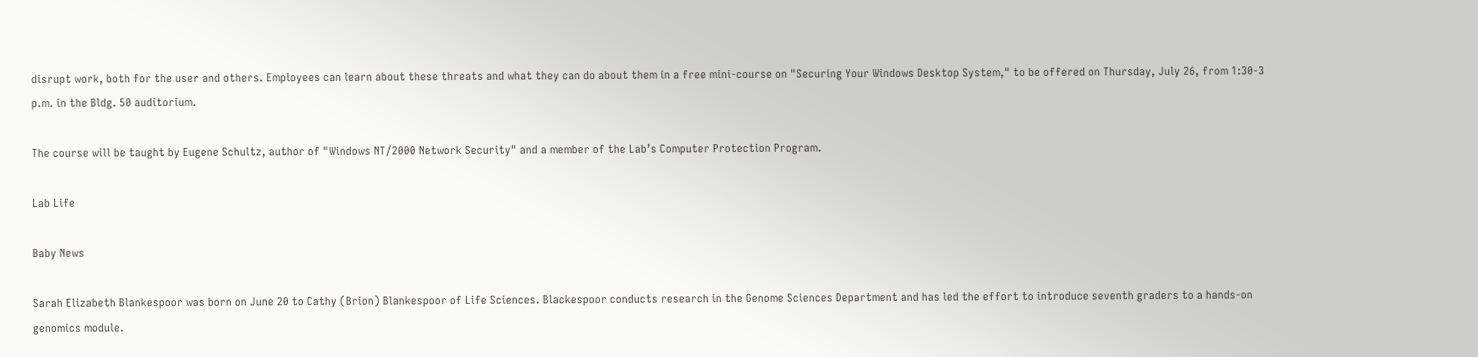disrupt work, both for the user and others. Employees can learn about these threats and what they can do about them in a free mini-course on "Securing Your Windows Desktop System," to be offered on Thursday, July 26, from 1:30-3 p.m. in the Bldg. 50 auditorium.

The course will be taught by Eugene Schultz, author of "Windows NT/2000 Network Security" and a member of the Lab’s Computer Protection Program.

Lab Life

Baby News

Sarah Elizabeth Blankespoor was born on June 20 to Cathy (Brion) Blankespoor of Life Sciences. Blackespoor conducts research in the Genome Sciences Department and has led the effort to introduce seventh graders to a hands-on genomics module.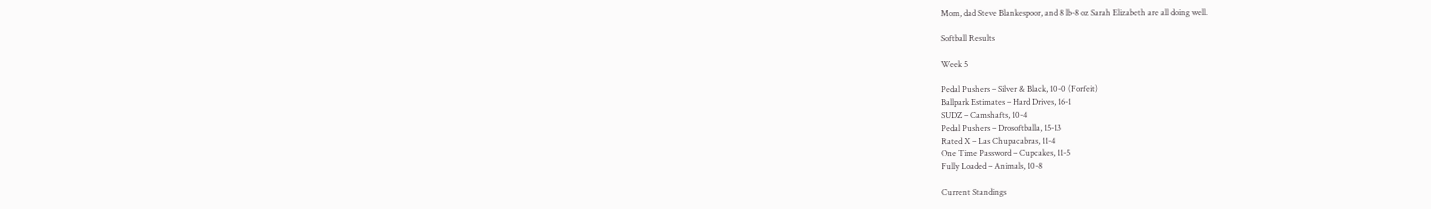Mom, dad Steve Blankespoor, and 8 lb-8 oz Sarah Elizabeth are all doing well.

Softball Results

Week 5

Pedal Pushers – Silver & Black, 10-0 (Forfeit)
Ballpark Estimates – Hard Drives, 16-1
SUDZ – Camshafts, 10-4
Pedal Pushers – Drosoftballa, 15-13
Rated X – Las Chupacabras, 11-4
One Time Password – Cupcakes, 11-5
Fully Loaded – Animals, 10-8

Current Standings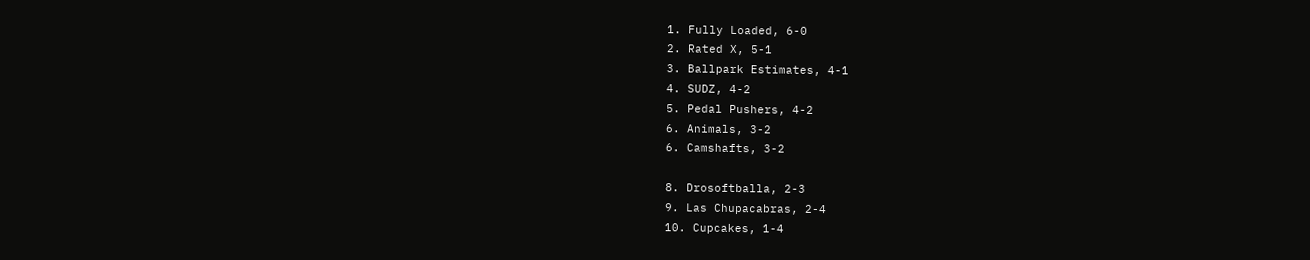1. Fully Loaded, 6-0
2. Rated X, 5-1
3. Ballpark Estimates, 4-1
4. SUDZ, 4-2
5. Pedal Pushers, 4-2
6. Animals, 3-2
6. Camshafts, 3-2

8. Drosoftballa, 2-3
9. Las Chupacabras, 2-4
10. Cupcakes, 1-4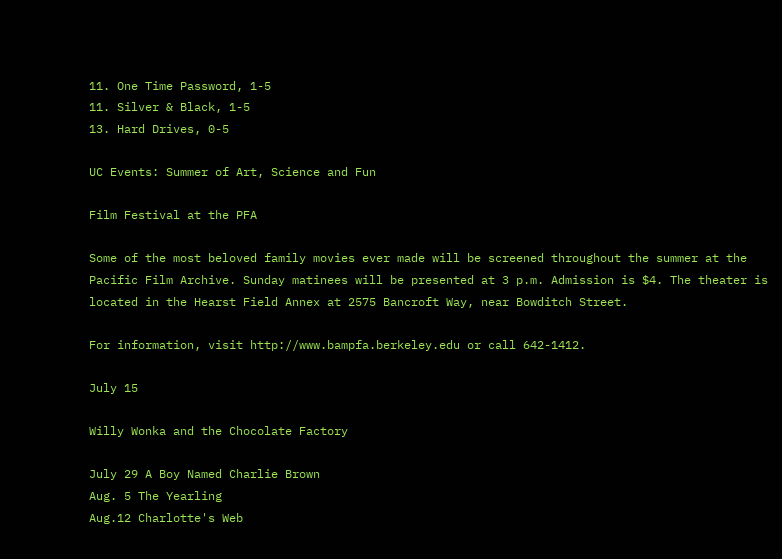11. One Time Password, 1-5
11. Silver & Black, 1-5
13. Hard Drives, 0-5

UC Events: Summer of Art, Science and Fun

Film Festival at the PFA

Some of the most beloved family movies ever made will be screened throughout the summer at the Pacific Film Archive. Sunday matinees will be presented at 3 p.m. Admission is $4. The theater is located in the Hearst Field Annex at 2575 Bancroft Way, near Bowditch Street.

For information, visit http://www.bampfa.berkeley.edu or call 642-1412.

July 15

Willy Wonka and the Chocolate Factory

July 29 A Boy Named Charlie Brown
Aug. 5 The Yearling
Aug.12 Charlotte's Web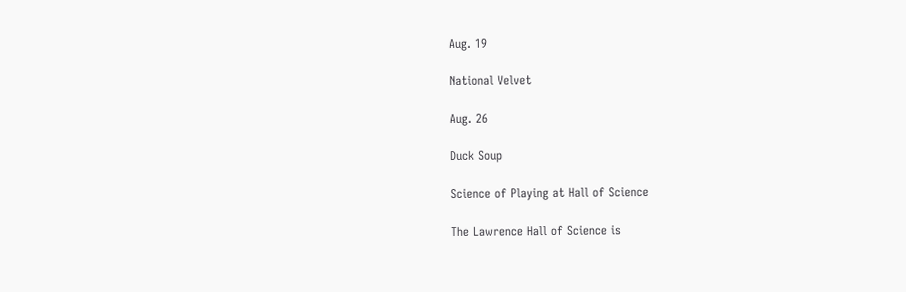Aug. 19

National Velvet

Aug. 26

Duck Soup

Science of Playing at Hall of Science

The Lawrence Hall of Science is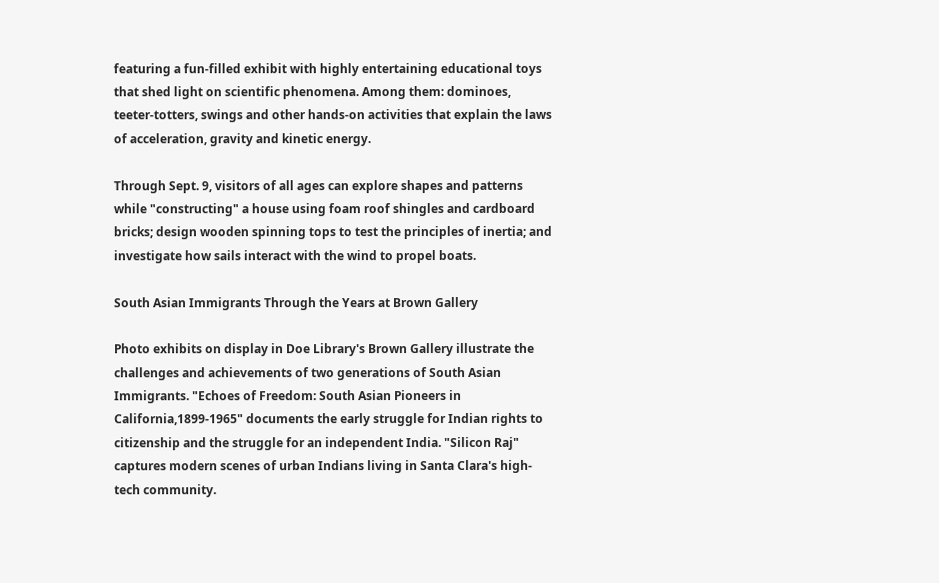featuring a fun-filled exhibit with highly entertaining educational toys that shed light on scientific phenomena. Among them: dominoes, teeter-totters, swings and other hands-on activities that explain the laws of acceleration, gravity and kinetic energy.

Through Sept. 9, visitors of all ages can explore shapes and patterns while "constructing" a house using foam roof shingles and cardboard bricks; design wooden spinning tops to test the principles of inertia; and investigate how sails interact with the wind to propel boats.

South Asian Immigrants Through the Years at Brown Gallery

Photo exhibits on display in Doe Library's Brown Gallery illustrate the challenges and achievements of two generations of South Asian Immigrants. "Echoes of Freedom: South Asian Pioneers in California,1899-1965" documents the early struggle for Indian rights to citizenship and the struggle for an independent India. "Silicon Raj" captures modern scenes of urban Indians living in Santa Clara's high-tech community.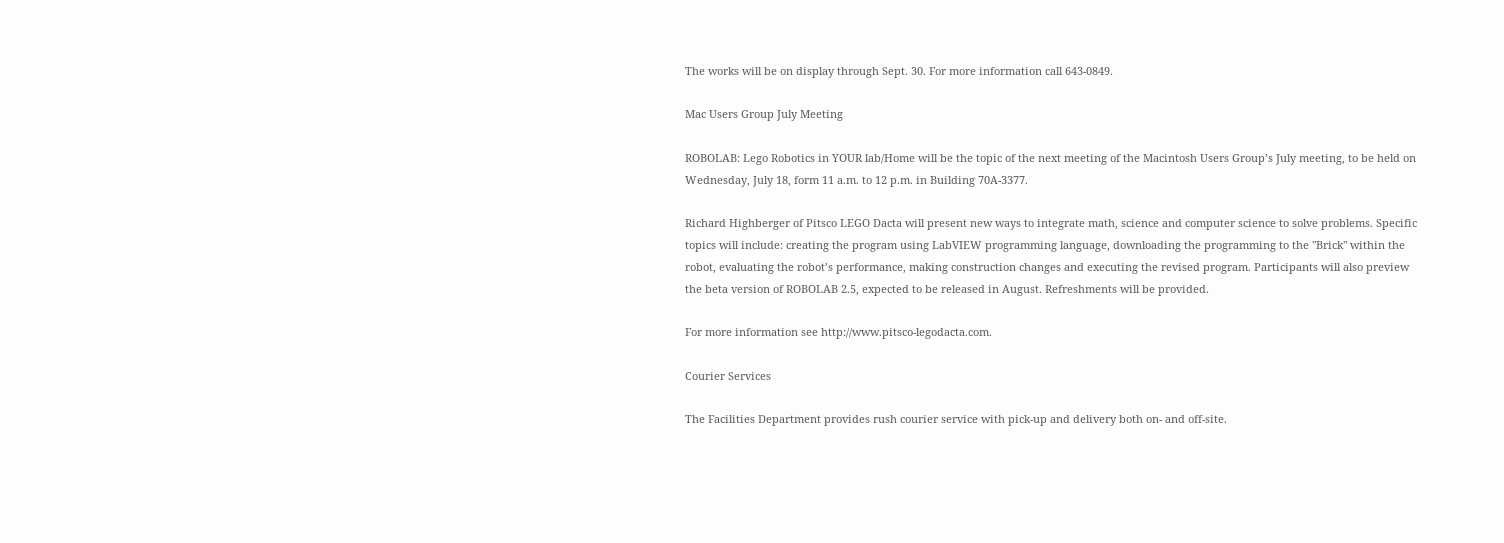The works will be on display through Sept. 30. For more information call 643-0849.

Mac Users Group July Meeting

ROBOLAB: Lego Robotics in YOUR lab/Home will be the topic of the next meeting of the Macintosh Users Group’s July meeting, to be held on Wednesday, July 18, form 11 a.m. to 12 p.m. in Building 70A-3377.

Richard Highberger of Pitsco LEGO Dacta will present new ways to integrate math, science and computer science to solve problems. Specific topics will include: creating the program using LabVIEW programming language, downloading the programming to the "Brick" within the robot, evaluating the robot’s performance, making construction changes and executing the revised program. Participants will also preview the beta version of ROBOLAB 2.5, expected to be released in August. Refreshments will be provided.

For more information see http://www.pitsco-legodacta.com.

Courier Services

The Facilities Department provides rush courier service with pick-up and delivery both on- and off-site.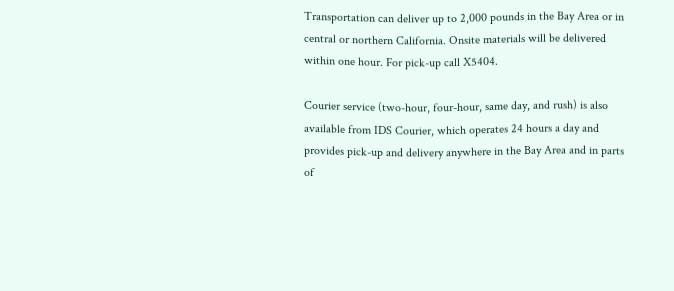Transportation can deliver up to 2,000 pounds in the Bay Area or in central or northern California. Onsite materials will be delivered within one hour. For pick-up call X5404.

Courier service (two-hour, four-hour, same day, and rush) is also available from IDS Courier, which operates 24 hours a day and provides pick-up and delivery anywhere in the Bay Area and in parts of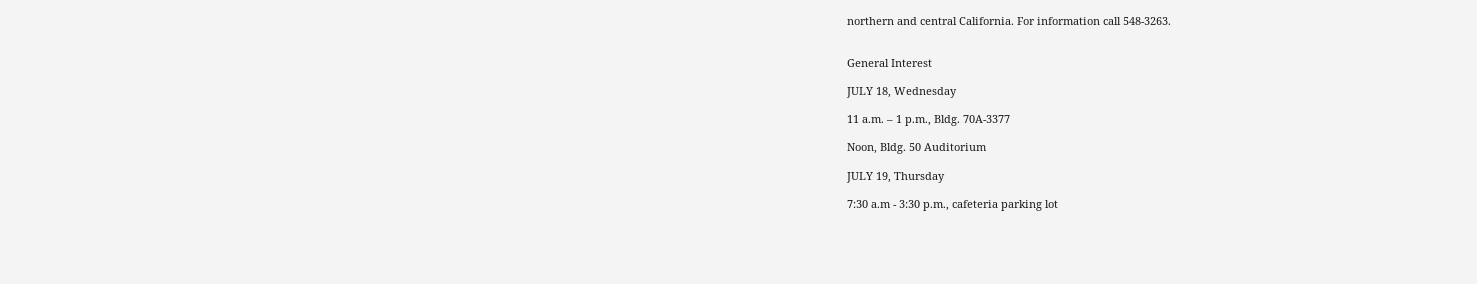northern and central California. For information call 548-3263.


General Interest

JULY 18, Wednesday

11 a.m. – 1 p.m., Bldg. 70A-3377

Noon, Bldg. 50 Auditorium

JULY 19, Thursday

7:30 a.m - 3:30 p.m., cafeteria parking lot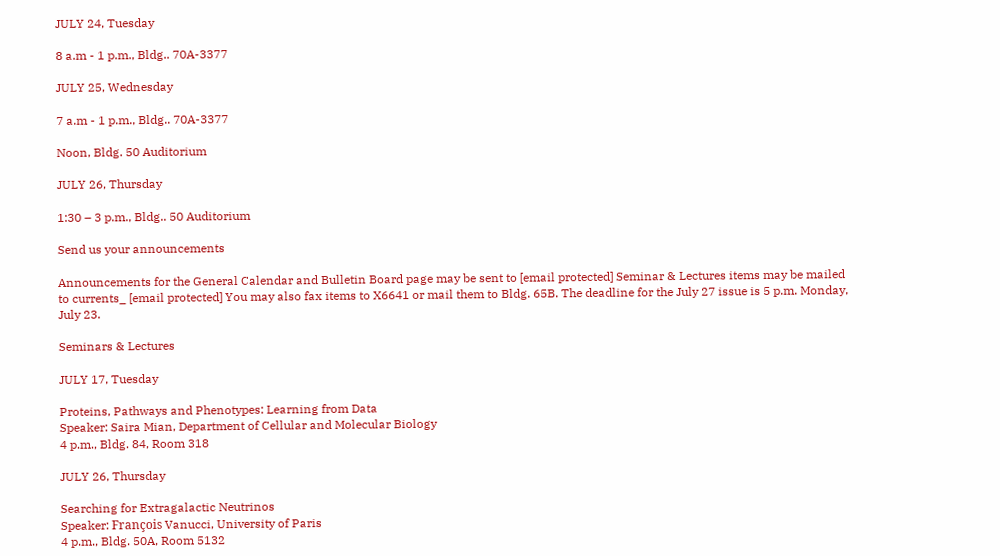JULY 24, Tuesday

8 a.m - 1 p.m., Bldg.. 70A-3377

JULY 25, Wednesday

7 a.m - 1 p.m., Bldg.. 70A-3377

Noon, Bldg. 50 Auditorium

JULY 26, Thursday

1:30 – 3 p.m., Bldg.. 50 Auditorium

Send us your announcements

Announcements for the General Calendar and Bulletin Board page may be sent to [email protected] Seminar & Lectures items may be mailed to currents_ [email protected] You may also fax items to X6641 or mail them to Bldg. 65B. The deadline for the July 27 issue is 5 p.m. Monday, July 23.

Seminars & Lectures

JULY 17, Tuesday

Proteins, Pathways and Phenotypes: Learning from Data
Speaker: Saira Mian, Department of Cellular and Molecular Biology
4 p.m., Bldg. 84, Room 318

JULY 26, Thursday

Searching for Extragalactic Neutrinos
Speaker: François Vanucci, University of Paris
4 p.m., Bldg. 50A, Room 5132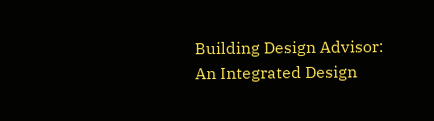Building Design Advisor: An Integrated Design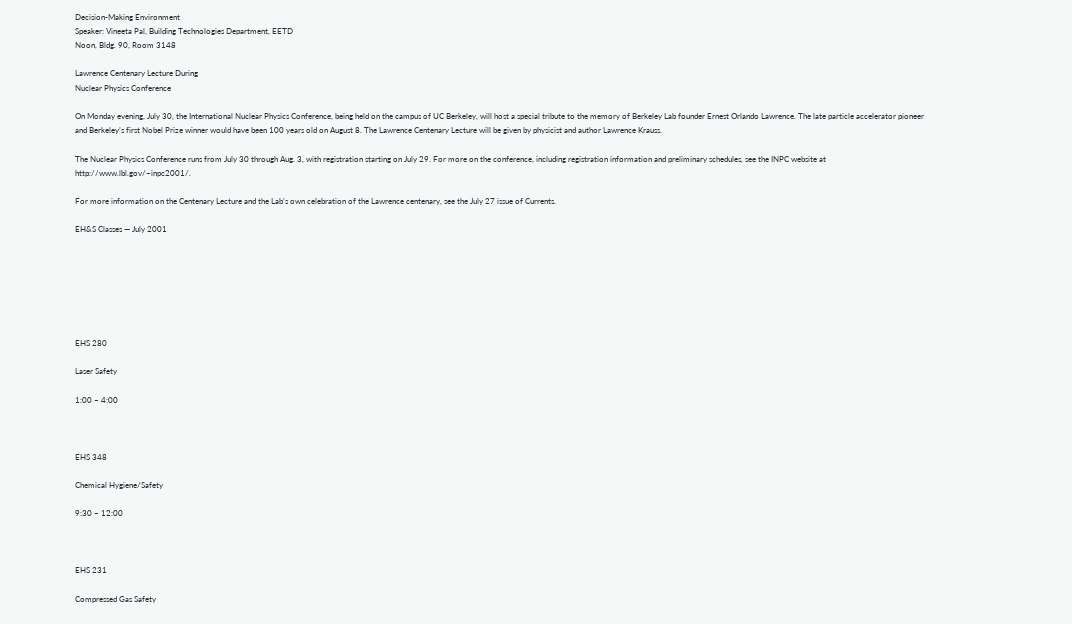Decision-Making Environment
Speaker: Vineeta Pal, Building Technologies Department, EETD
Noon, Bldg. 90, Room 3148

Lawrence Centenary Lecture During
Nuclear Physics Conference

On Monday evening, July 30, the International Nuclear Physics Conference, being held on the campus of UC Berkeley, will host a special tribute to the memory of Berkeley Lab founder Ernest Orlando Lawrence. The late particle accelerator pioneer and Berkeley’s first Nobel Prize winner would have been 100 years old on August 8. The Lawrence Centenary Lecture will be given by physicist and author Lawrence Krauss.

The Nuclear Physics Conference runs from July 30 through Aug. 3, with registration starting on July 29. For more on the conference, including registration information and preliminary schedules, see the INPC website at http://www.lbl.gov/~inpc2001/.

For more information on the Centenary Lecture and the Lab’s own celebration of the Lawrence centenary, see the July 27 issue of Currents.

EH&S Classes — July 2001







EHS 280

Laser Safety

1:00 – 4:00



EHS 348

Chemical Hygiene/Safety

9:30 – 12:00



EHS 231

Compressed Gas Safety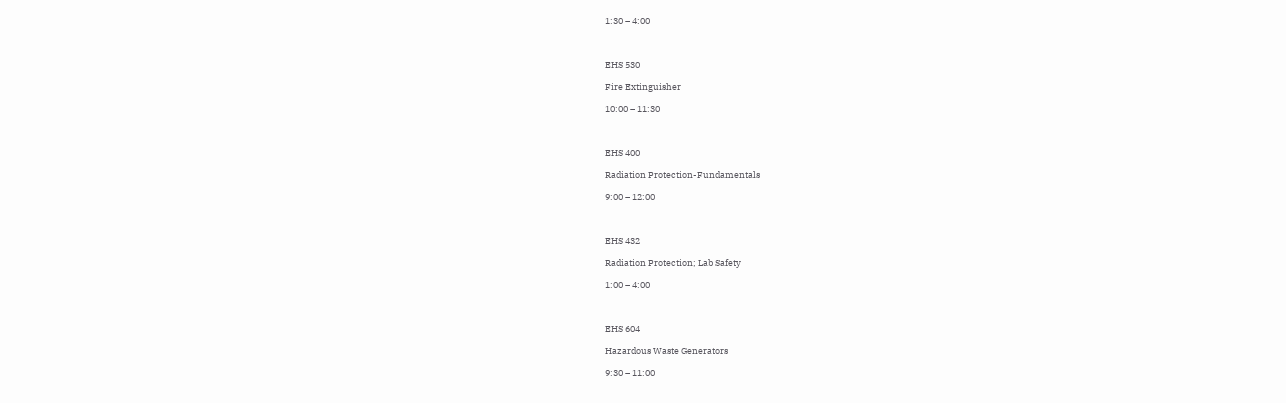1:30 – 4:00



EHS 530

Fire Extinguisher

10:00 – 11:30



EHS 400

Radiation Protection-Fundamentals

9:00 – 12:00



EHS 432

Radiation Protection; Lab Safety

1:00 – 4:00



EHS 604

Hazardous Waste Generators

9:30 – 11:00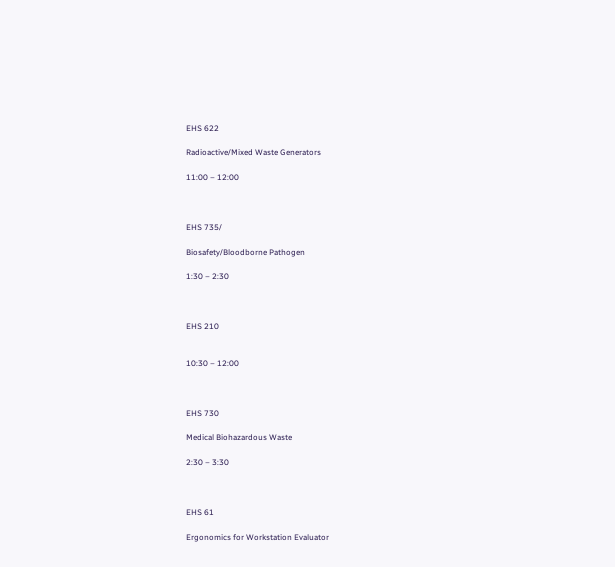EHS 622

Radioactive/Mixed Waste Generators

11:00 – 12:00



EHS 735/

Biosafety/Bloodborne Pathogen

1:30 – 2:30



EHS 210


10:30 – 12:00



EHS 730

Medical Biohazardous Waste

2:30 – 3:30



EHS 61

Ergonomics for Workstation Evaluator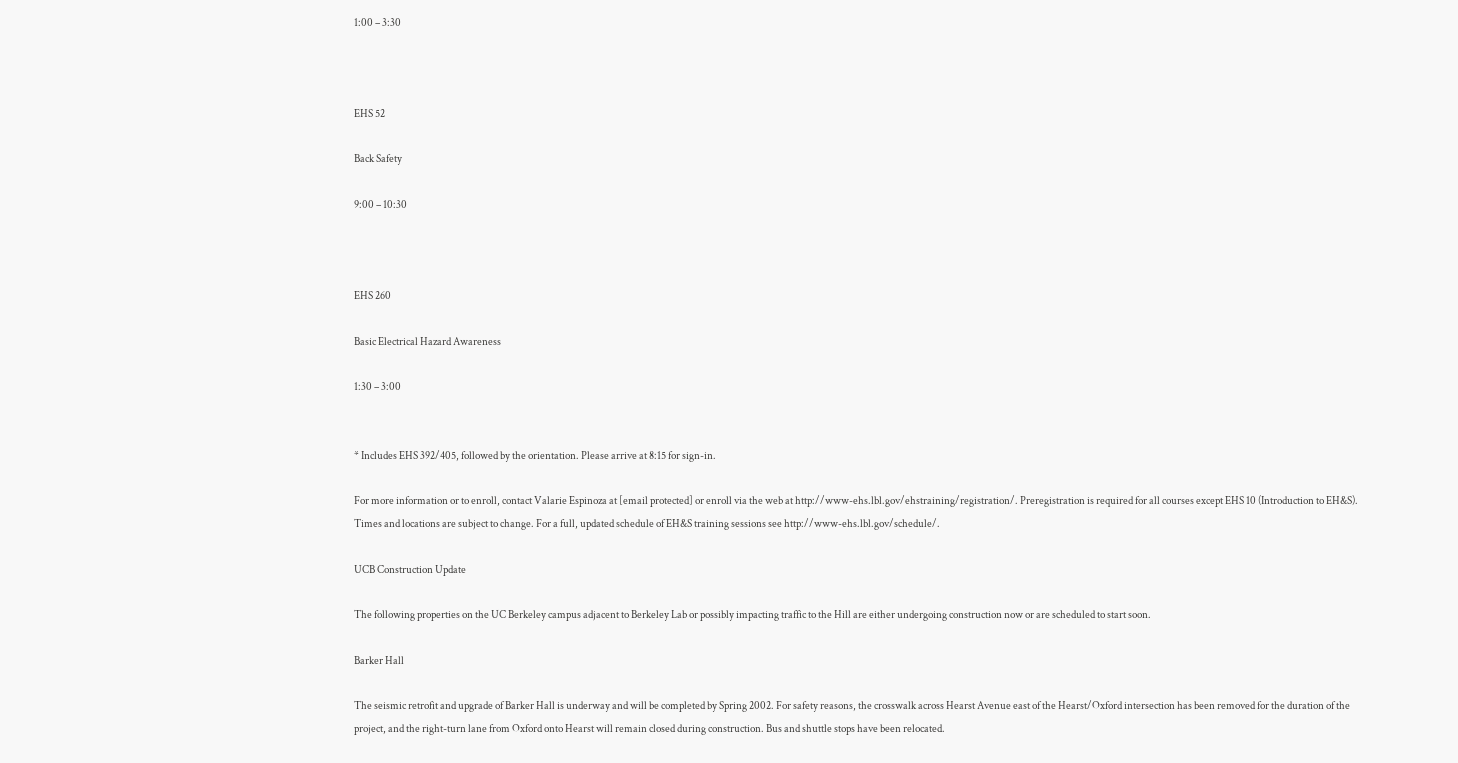1:00 – 3:30



EHS 52

Back Safety

9:00 – 10:30



EHS 260

Basic Electrical Hazard Awareness

1:30 – 3:00


* Includes EHS 392/405, followed by the orientation. Please arrive at 8:15 for sign-in.

For more information or to enroll, contact Valarie Espinoza at [email protected] or enroll via the web at http://www-ehs.lbl.gov/ehstraining/registration/. Preregistration is required for all courses except EHS 10 (Introduction to EH&S). Times and locations are subject to change. For a full, updated schedule of EH&S training sessions see http://www-ehs.lbl.gov/schedule/.

UCB Construction Update

The following properties on the UC Berkeley campus adjacent to Berkeley Lab or possibly impacting traffic to the Hill are either undergoing construction now or are scheduled to start soon.

Barker Hall

The seismic retrofit and upgrade of Barker Hall is underway and will be completed by Spring 2002. For safety reasons, the crosswalk across Hearst Avenue east of the Hearst/Oxford intersection has been removed for the duration of the project, and the right-turn lane from Oxford onto Hearst will remain closed during construction. Bus and shuttle stops have been relocated.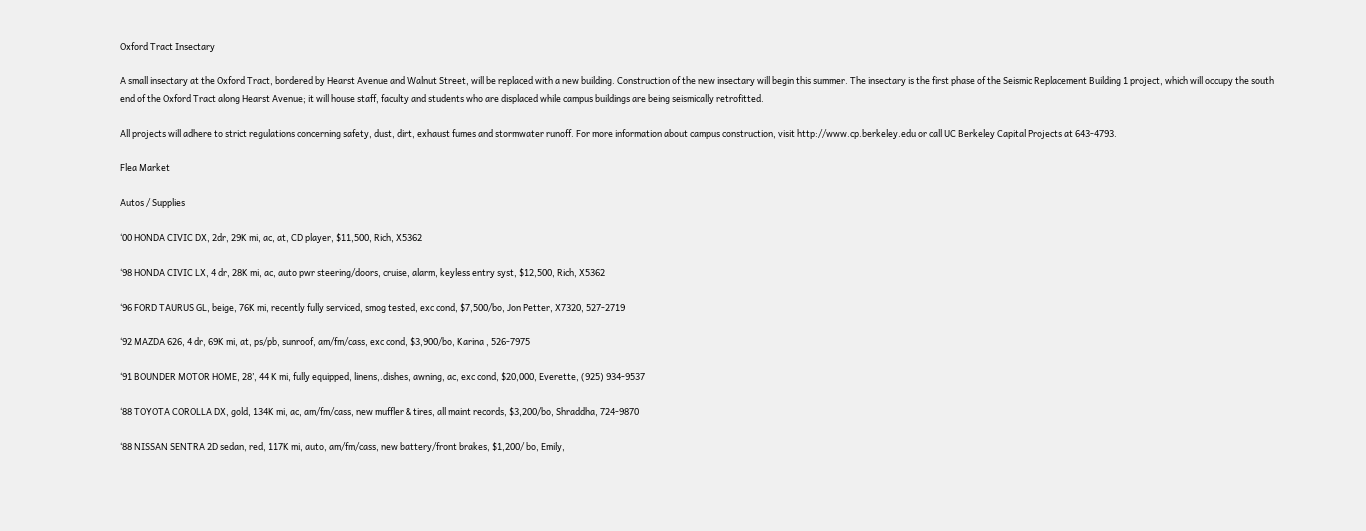Oxford Tract Insectary

A small insectary at the Oxford Tract, bordered by Hearst Avenue and Walnut Street, will be replaced with a new building. Construction of the new insectary will begin this summer. The insectary is the first phase of the Seismic Replacement Building 1 project, which will occupy the south end of the Oxford Tract along Hearst Avenue; it will house staff, faculty and students who are displaced while campus buildings are being seismically retrofitted.

All projects will adhere to strict regulations concerning safety, dust, dirt, exhaust fumes and stormwater runoff. For more information about campus construction, visit http://www.cp.berkeley.edu or call UC Berkeley Capital Projects at 643-4793.

Flea Market

Autos / Supplies

‘00 HONDA CIVIC DX, 2dr, 29K mi, ac, at, CD player, $11,500, Rich, X5362

‘98 HONDA CIVIC LX, 4 dr, 28K mi, ac, auto pwr steering/doors, cruise, alarm, keyless entry syst, $12,500, Rich, X5362

‘96 FORD TAURUS GL, beige, 76K mi, recently fully serviced, smog tested, exc cond, $7,500/bo, Jon Petter, X7320, 527-2719

‘92 MAZDA 626, 4 dr, 69K mi, at, ps/pb, sunroof, am/fm/cass, exc cond, $3,900/bo, Karina , 526-7975

‘91 BOUNDER MOTOR HOME, 28’, 44 K mi, fully equipped, linens,.dishes, awning, ac, exc cond, $20,000, Everette, (925) 934-9537

‘88 TOYOTA COROLLA DX, gold, 134K mi, ac, am/fm/cass, new muffler & tires, all maint records, $3,200/bo, Shraddha, 724-9870

‘88 NISSAN SENTRA 2D sedan, red, 117K mi, auto, am/fm/cass, new battery/front brakes, $1,200/ bo, Emily,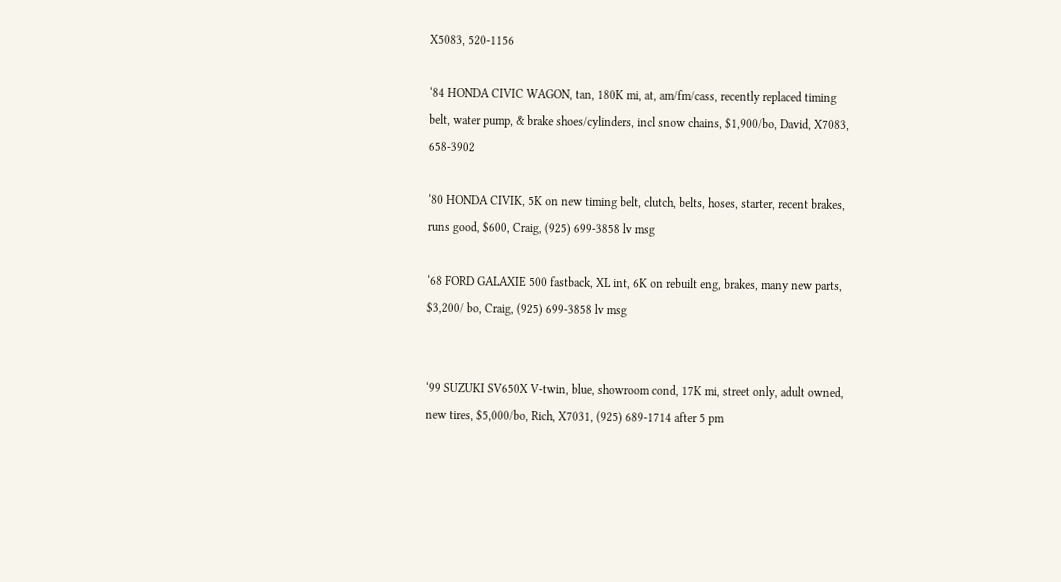X5083, 520-1156

‘84 HONDA CIVIC WAGON, tan, 180K mi, at, am/fm/cass, recently replaced timing belt, water pump, & brake shoes/cylinders, incl snow chains, $1,900/bo, David, X7083, 658-3902

‘80 HONDA CIVIK, 5K on new timing belt, clutch, belts, hoses, starter, recent brakes, runs good, $600, Craig, (925) 699-3858 lv msg

‘68 FORD GALAXIE 500 fastback, XL int, 6K on rebuilt eng, brakes, many new parts, $3,200/ bo, Craig, (925) 699-3858 lv msg


‘99 SUZUKI SV650X V-twin, blue, showroom cond, 17K mi, street only, adult owned, new tires, $5,000/bo, Rich, X7031, (925) 689-1714 after 5 pm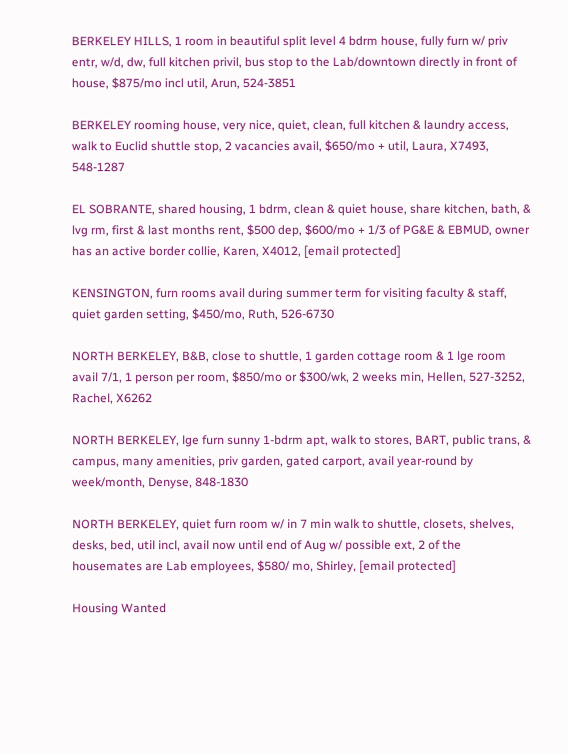BERKELEY HILLS, 1 room in beautiful split level 4 bdrm house, fully furn w/ priv entr, w/d, dw, full kitchen privil, bus stop to the Lab/downtown directly in front of house, $875/mo incl util, Arun, 524-3851

BERKELEY rooming house, very nice, quiet, clean, full kitchen & laundry access, walk to Euclid shuttle stop, 2 vacancies avail, $650/mo + util, Laura, X7493, 548-1287

EL SOBRANTE, shared housing, 1 bdrm, clean & quiet house, share kitchen, bath, & lvg rm, first & last months rent, $500 dep, $600/mo + 1/3 of PG&E & EBMUD, owner has an active border collie, Karen, X4012, [email protected]

KENSINGTON, furn rooms avail during summer term for visiting faculty & staff, quiet garden setting, $450/mo, Ruth, 526-6730

NORTH BERKELEY, B&B, close to shuttle, 1 garden cottage room & 1 lge room avail 7/1, 1 person per room, $850/mo or $300/wk, 2 weeks min, Hellen, 527-3252, Rachel, X6262

NORTH BERKELEY, lge furn sunny 1-bdrm apt, walk to stores, BART, public trans, & campus, many amenities, priv garden, gated carport, avail year-round by week/month, Denyse, 848-1830

NORTH BERKELEY, quiet furn room w/ in 7 min walk to shuttle, closets, shelves, desks, bed, util incl, avail now until end of Aug w/ possible ext, 2 of the housemates are Lab employees, $580/ mo, Shirley, [email protected]

Housing Wanted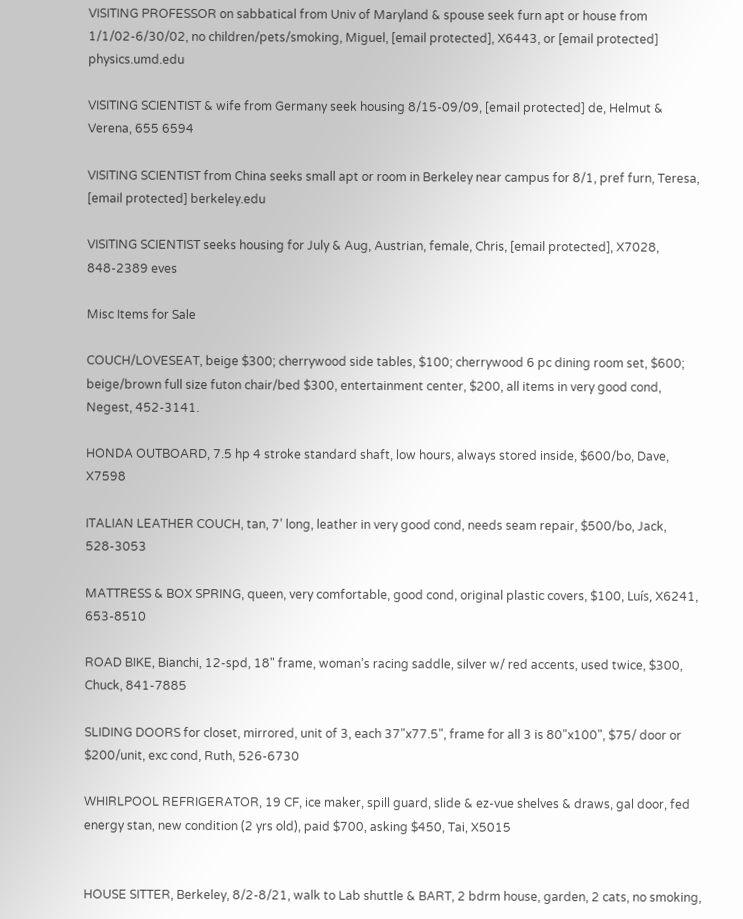VISITING PROFESSOR on sabbatical from Univ of Maryland & spouse seek furn apt or house from 1/1/02-6/30/02, no children/pets/smoking, Miguel, [email protected], X6443, or [email protected] physics.umd.edu

VISITING SCIENTIST & wife from Germany seek housing 8/15-09/09, [email protected] de, Helmut & Verena, 655 6594

VISITING SCIENTIST from China seeks small apt or room in Berkeley near campus for 8/1, pref furn, Teresa, [email protected] berkeley.edu

VISITING SCIENTIST seeks housing for July & Aug, Austrian, female, Chris, [email protected], X7028, 848-2389 eves

Misc Items for Sale

COUCH/LOVESEAT, beige $300; cherrywood side tables, $100; cherrywood 6 pc dining room set, $600; beige/brown full size futon chair/bed $300, entertainment center, $200, all items in very good cond, Negest, 452-3141.

HONDA OUTBOARD, 7.5 hp 4 stroke standard shaft, low hours, always stored inside, $600/bo, Dave, X7598

ITALIAN LEATHER COUCH, tan, 7’ long, leather in very good cond, needs seam repair, $500/bo, Jack, 528-3053

MATTRESS & BOX SPRING, queen, very comfortable, good cond, original plastic covers, $100, Luís, X6241, 653-8510

ROAD BIKE, Bianchi, 12-spd, 18" frame, woman’s racing saddle, silver w/ red accents, used twice, $300, Chuck, 841-7885

SLIDING DOORS for closet, mirrored, unit of 3, each 37"x77.5", frame for all 3 is 80"x100", $75/ door or $200/unit, exc cond, Ruth, 526-6730

WHIRLPOOL REFRIGERATOR, 19 CF, ice maker, spill guard, slide & ez-vue shelves & draws, gal door, fed energy stan, new condition (2 yrs old), paid $700, asking $450, Tai, X5015


HOUSE SITTER, Berkeley, 8/2-8/21, walk to Lab shuttle & BART, 2 bdrm house, garden, 2 cats, no smoking,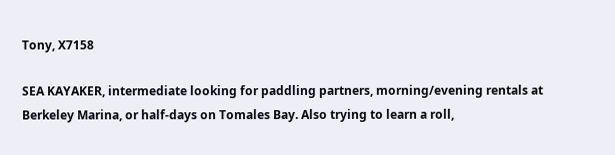Tony, X7158

SEA KAYAKER, intermediate looking for paddling partners, morning/evening rentals at Berkeley Marina, or half-days on Tomales Bay. Also trying to learn a roll,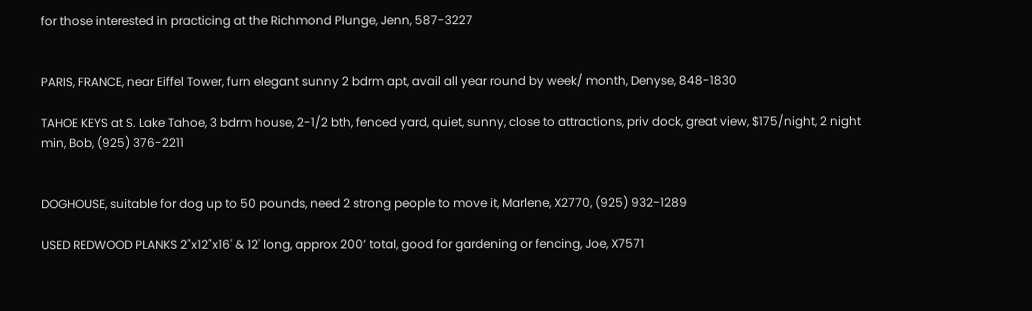for those interested in practicing at the Richmond Plunge, Jenn, 587-3227


PARIS, FRANCE, near Eiffel Tower, furn elegant sunny 2 bdrm apt, avail all year round by week/ month, Denyse, 848-1830

TAHOE KEYS at S. Lake Tahoe, 3 bdrm house, 2-1/2 bth, fenced yard, quiet, sunny, close to attractions, priv dock, great view, $175/night, 2 night min, Bob, (925) 376-2211


DOGHOUSE, suitable for dog up to 50 pounds, need 2 strong people to move it, Marlene, X2770, (925) 932-1289

USED REDWOOD PLANKS 2"x12"x16' & 12' long, approx 200’ total, good for gardening or fencing, Joe, X7571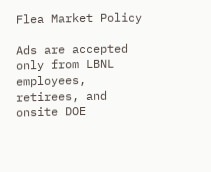Flea Market Policy

Ads are accepted only from LBNL employees, retirees, and onsite DOE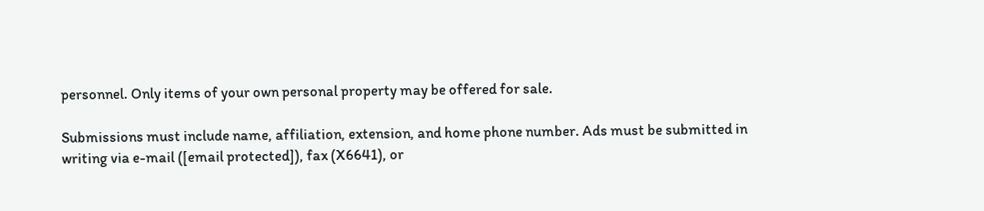personnel. Only items of your own personal property may be offered for sale.

Submissions must include name, affiliation, extension, and home phone number. Ads must be submitted in writing via e-mail ([email protected]), fax (X6641), or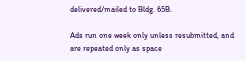delivered/mailed to Bldg. 65B.

Ads run one week only unless resubmitted, and are repeated only as space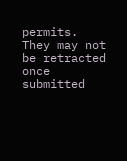permits. They may not be retracted once submitted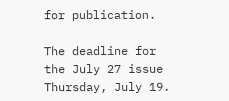for publication.

The deadline for the July 27 issue Thursday, July 19.